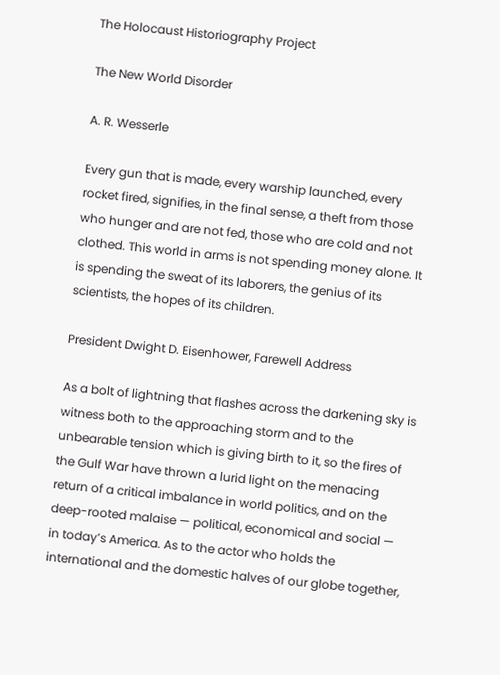The Holocaust Historiography Project

The New World Disorder

A. R. Wesserle

Every gun that is made, every warship launched, every rocket fired, signifies, in the final sense, a theft from those who hunger and are not fed, those who are cold and not clothed. This world in arms is not spending money alone. It is spending the sweat of its laborers, the genius of its scientists, the hopes of its children.

President Dwight D. Eisenhower, Farewell Address

As a bolt of lightning that flashes across the darkening sky is witness both to the approaching storm and to the unbearable tension which is giving birth to it, so the fires of the Gulf War have thrown a lurid light on the menacing return of a critical imbalance in world politics, and on the deep-rooted malaise — political, economical and social — in today’s America. As to the actor who holds the international and the domestic halves of our globe together,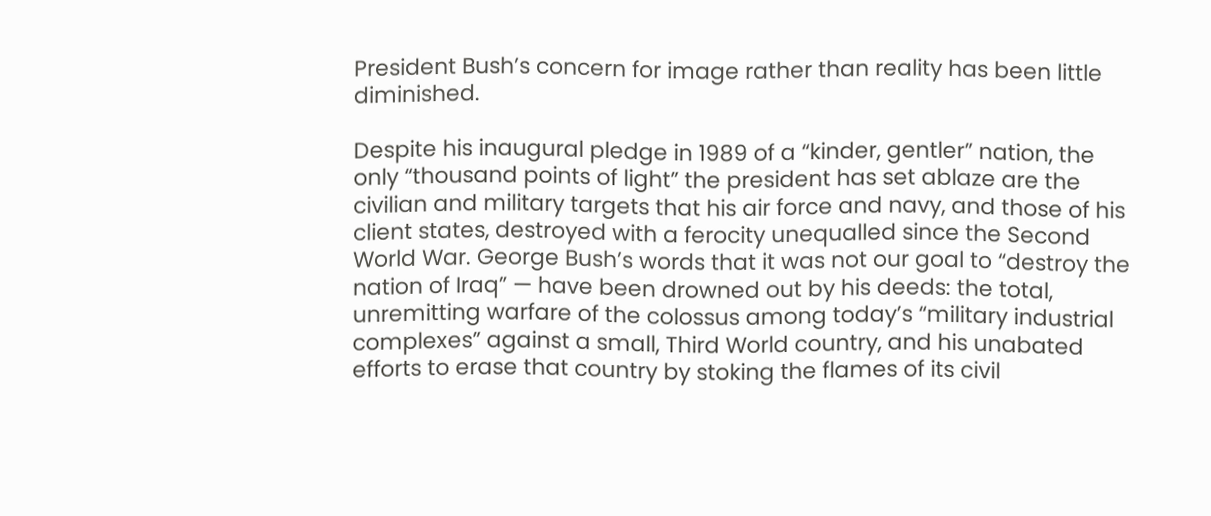President Bush’s concern for image rather than reality has been little diminished.

Despite his inaugural pledge in 1989 of a “kinder, gentler” nation, the only “thousand points of light” the president has set ablaze are the civilian and military targets that his air force and navy, and those of his client states, destroyed with a ferocity unequalled since the Second World War. George Bush’s words that it was not our goal to “destroy the nation of Iraq” — have been drowned out by his deeds: the total, unremitting warfare of the colossus among today’s “military industrial complexes” against a small, Third World country, and his unabated efforts to erase that country by stoking the flames of its civil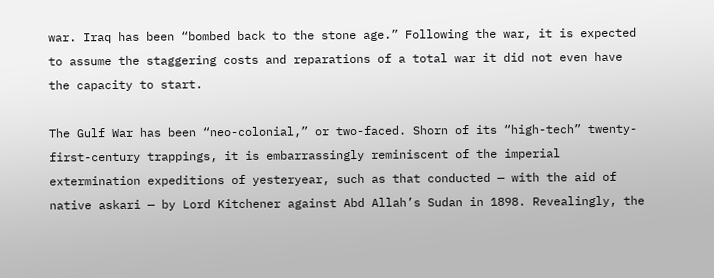war. Iraq has been “bombed back to the stone age.” Following the war, it is expected to assume the staggering costs and reparations of a total war it did not even have the capacity to start.

The Gulf War has been “neo-colonial,” or two-faced. Shorn of its “high-tech” twenty-first-century trappings, it is embarrassingly reminiscent of the imperial extermination expeditions of yesteryear, such as that conducted — with the aid of native askari — by Lord Kitchener against Abd Allah’s Sudan in 1898. Revealingly, the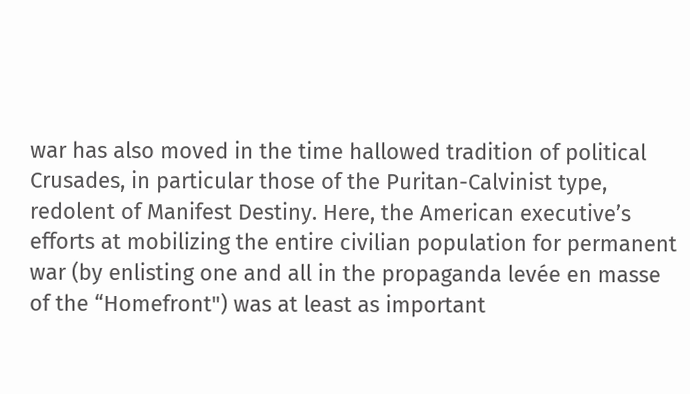war has also moved in the time hallowed tradition of political Crusades, in particular those of the Puritan-Calvinist type, redolent of Manifest Destiny. Here, the American executive’s efforts at mobilizing the entire civilian population for permanent war (by enlisting one and all in the propaganda levée en masse of the “Homefront") was at least as important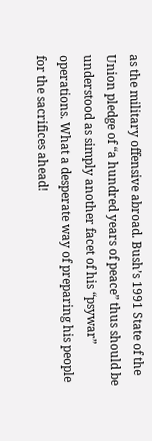as the military offensive abroad. Bush’s 1991 State of the Union pledge of “a hundred years of peace” thus should be understood as simply another facet of his “psywar” operations. What a desperate way of preparing his people for the sacrifices ahead!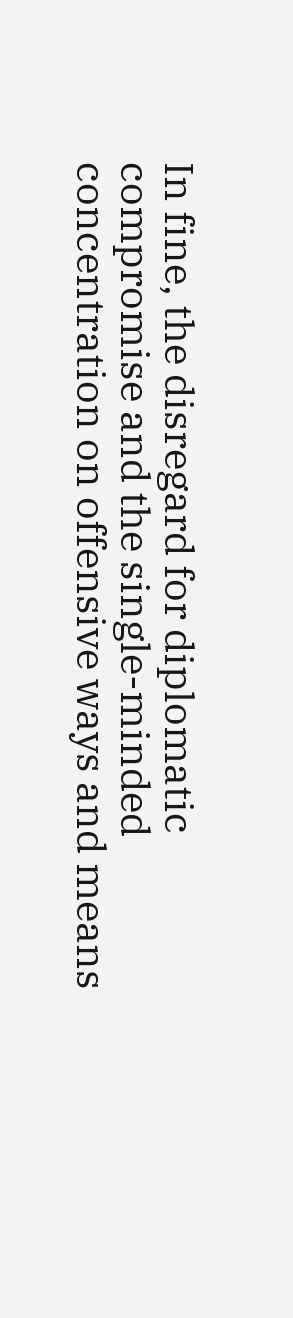In fine, the disregard for diplomatic compromise and the single-minded concentration on offensive ways and means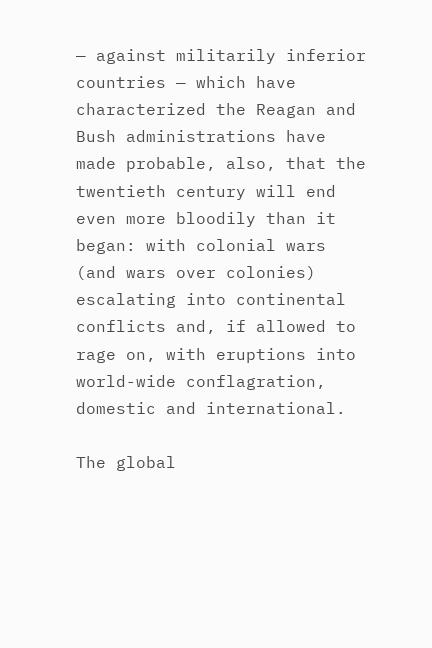— against militarily inferior countries — which have characterized the Reagan and Bush administrations have made probable, also, that the twentieth century will end even more bloodily than it began: with colonial wars (and wars over colonies) escalating into continental conflicts and, if allowed to rage on, with eruptions into world-wide conflagration, domestic and international.

The global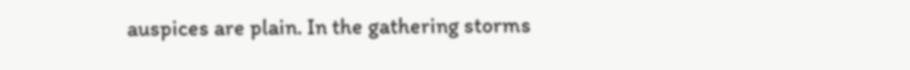auspices are plain. In the gathering storms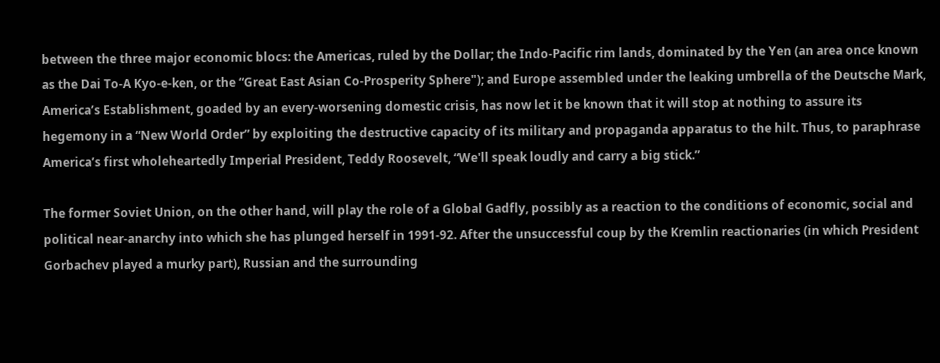between the three major economic blocs: the Americas, ruled by the Dollar; the Indo-Pacific rim lands, dominated by the Yen (an area once known as the Dai To-A Kyo-e-ken, or the “Great East Asian Co-Prosperity Sphere"); and Europe assembled under the leaking umbrella of the Deutsche Mark, America’s Establishment, goaded by an every-worsening domestic crisis, has now let it be known that it will stop at nothing to assure its hegemony in a “New World Order” by exploiting the destructive capacity of its military and propaganda apparatus to the hilt. Thus, to paraphrase America’s first wholeheartedly Imperial President, Teddy Roosevelt, “We'll speak loudly and carry a big stick.”

The former Soviet Union, on the other hand, will play the role of a Global Gadfly, possibly as a reaction to the conditions of economic, social and political near-anarchy into which she has plunged herself in 1991-92. After the unsuccessful coup by the Kremlin reactionaries (in which President Gorbachev played a murky part), Russian and the surrounding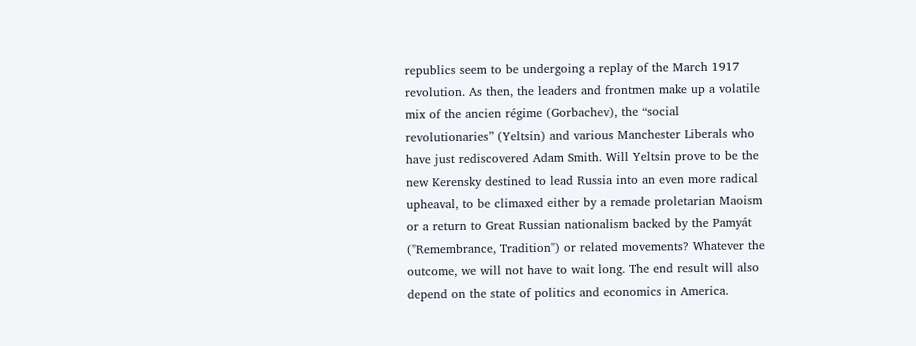republics seem to be undergoing a replay of the March 1917 revolution. As then, the leaders and frontmen make up a volatile mix of the ancien régime (Gorbachev), the “social revolutionaries” (Yeltsin) and various Manchester Liberals who have just rediscovered Adam Smith. Will Yeltsin prove to be the new Kerensky destined to lead Russia into an even more radical upheaval, to be climaxed either by a remade proletarian Maoism or a return to Great Russian nationalism backed by the Pamyát ("Remembrance, Tradition") or related movements? Whatever the outcome, we will not have to wait long. The end result will also depend on the state of politics and economics in America.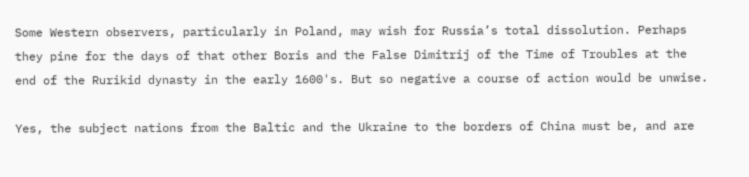Some Western observers, particularly in Poland, may wish for Russia’s total dissolution. Perhaps they pine for the days of that other Boris and the False Dimitrij of the Time of Troubles at the end of the Rurikid dynasty in the early 1600's. But so negative a course of action would be unwise.

Yes, the subject nations from the Baltic and the Ukraine to the borders of China must be, and are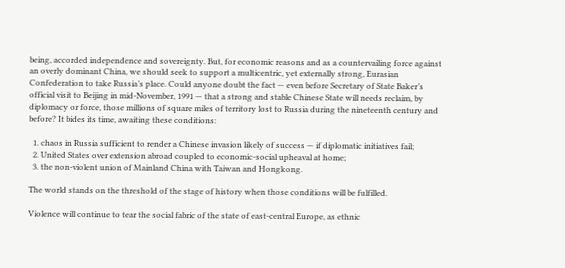being, accorded independence and sovereignty. But, for economic reasons and as a countervailing force against an overly dominant China, we should seek to support a multicentric, yet externally strong, Eurasian Confederation to take Russia’s place. Could anyone doubt the fact — even before Secretary of State Baker’s official visit to Beijing in mid-November, 1991 — that a strong and stable Chinese State will needs reclaim, by diplomacy or force, those millions of square miles of territory lost to Russia during the nineteenth century and before? It bides its time, awaiting these conditions:

  1. chaos in Russia sufficient to render a Chinese invasion likely of success — if diplomatic initiatives fail;
  2. United States over extension abroad coupled to economic-social upheaval at home;
  3. the non-violent union of Mainland China with Taiwan and Hongkong.

The world stands on the threshold of the stage of history when those conditions will be fulfilled.

Violence will continue to tear the social fabric of the state of east-central Europe, as ethnic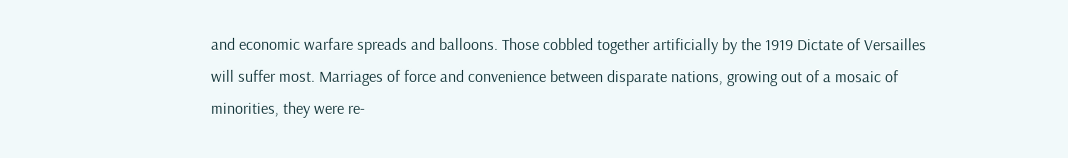and economic warfare spreads and balloons. Those cobbled together artificially by the 1919 Dictate of Versailles will suffer most. Marriages of force and convenience between disparate nations, growing out of a mosaic of minorities, they were re-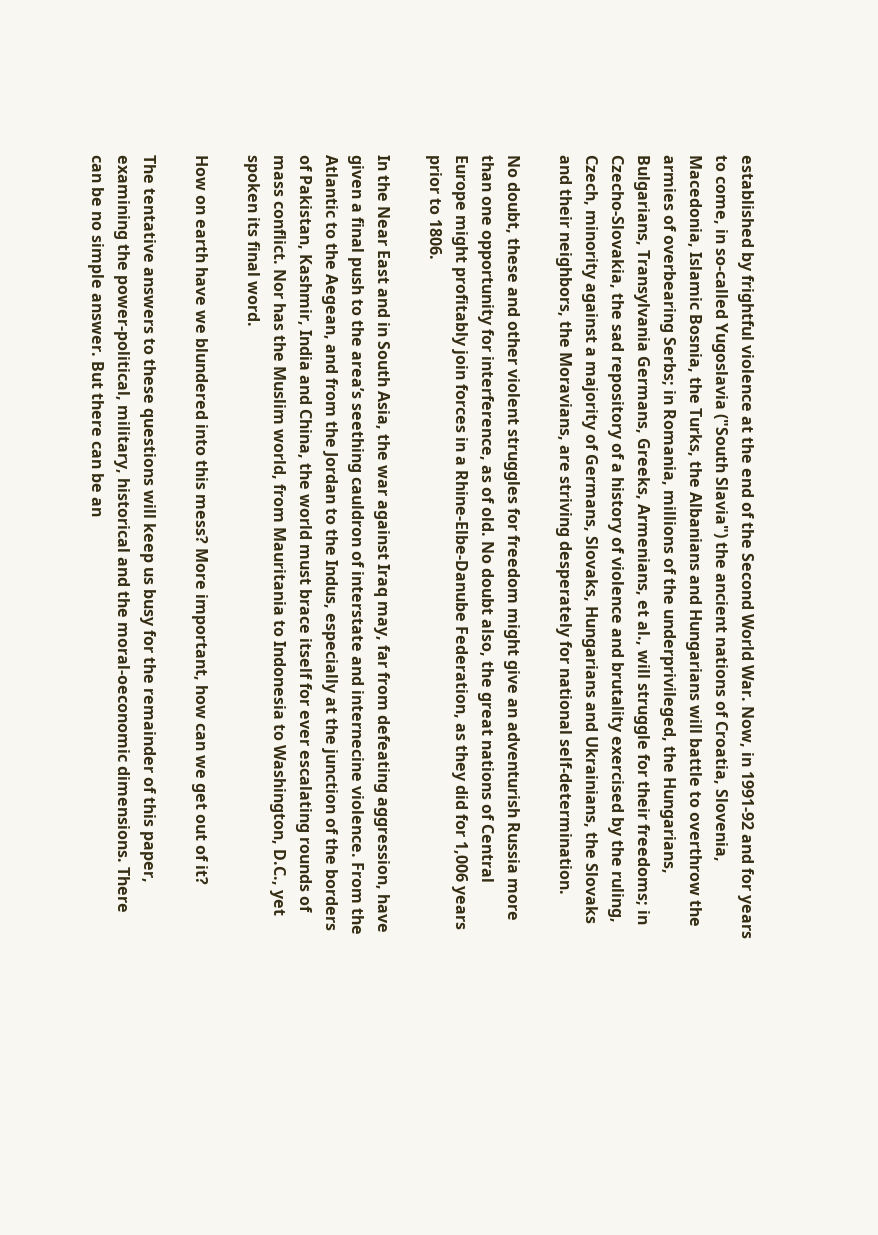established by frightful violence at the end of the Second World War. Now, in 1991-92 and for years to come, in so-called Yugoslavia ("South Slavia") the ancient nations of Croatia, Slovenia, Macedonia, Islamic Bosnia, the Turks, the Albanians and Hungarians will battle to overthrow the armies of overbearing Serbs; in Romania, millions of the underprivileged, the Hungarians, Bulgarians, Transylvania Germans, Greeks, Armenians, et al., will struggle for their freedoms; in Czecho-Slovakia, the sad repository of a history of violence and brutality exercised by the ruling, Czech, minority against a majority of Germans, Slovaks, Hungarians and Ukrainians, the Slovaks and their neighbors, the Moravians, are striving desperately for national self-determination.

No doubt, these and other violent struggles for freedom might give an adventurish Russia more than one opportunity for interference, as of old. No doubt also, the great nations of Central Europe might profitably join forces in a Rhine-Elbe-Danube Federation, as they did for 1,006 years prior to 1806.

In the Near East and in South Asia, the war against Iraq may, far from defeating aggression, have given a final push to the area’s seething cauldron of interstate and internecine violence. From the Atlantic to the Aegean, and from the Jordan to the Indus, especially at the junction of the borders of Pakistan, Kashmir, India and China, the world must brace itself for ever escalating rounds of mass conflict. Nor has the Muslim world, from Mauritania to Indonesia to Washington, D.C., yet spoken its final word.

How on earth have we blundered into this mess? More important, how can we get out of it?

The tentative answers to these questions will keep us busy for the remainder of this paper, examining the power-political, military, historical and the moral-oeconomic dimensions. There can be no simple answer. But there can be an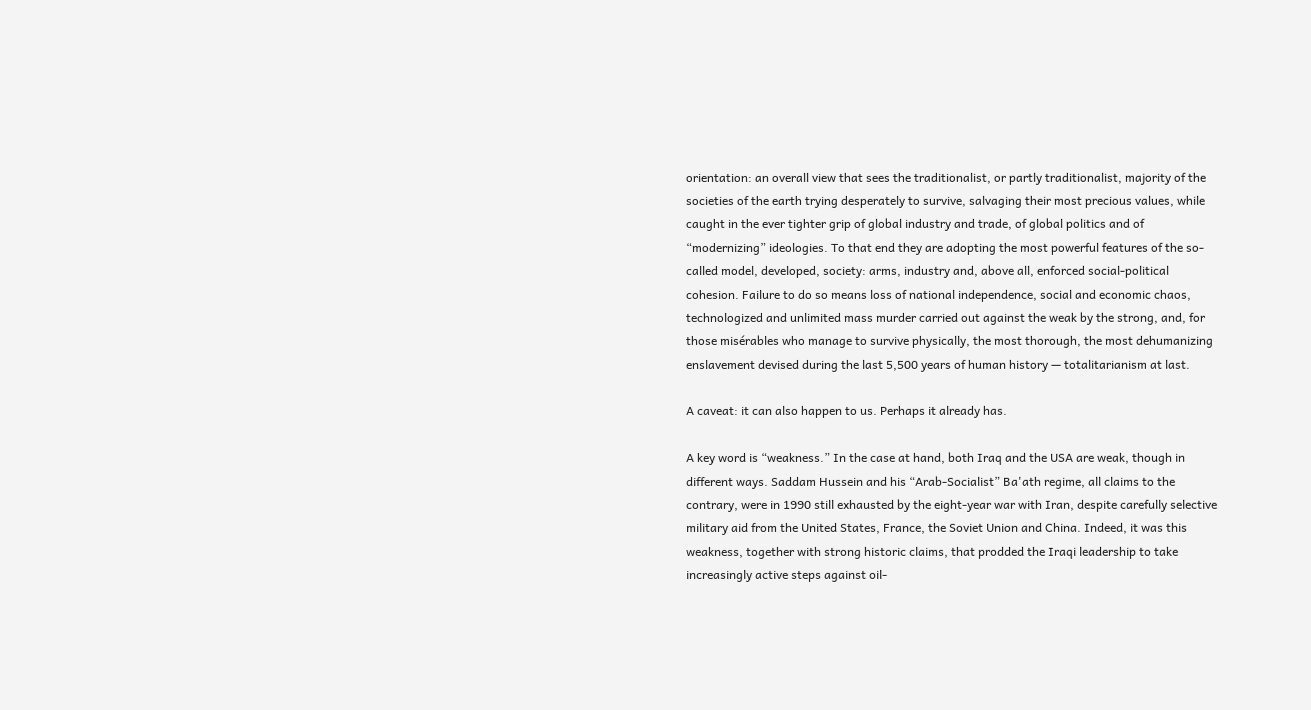orientation: an overall view that sees the traditionalist, or partly traditionalist, majority of the societies of the earth trying desperately to survive, salvaging their most precious values, while caught in the ever tighter grip of global industry and trade, of global politics and of “modernizing” ideologies. To that end they are adopting the most powerful features of the so-called model, developed, society: arms, industry and, above all, enforced social-political cohesion. Failure to do so means loss of national independence, social and economic chaos, technologized and unlimited mass murder carried out against the weak by the strong, and, for those misérables who manage to survive physically, the most thorough, the most dehumanizing enslavement devised during the last 5,500 years of human history — totalitarianism at last.

A caveat: it can also happen to us. Perhaps it already has.

A key word is “weakness.” In the case at hand, both Iraq and the USA are weak, though in different ways. Saddam Hussein and his “Arab-Socialist” Ba'ath regime, all claims to the contrary, were in 1990 still exhausted by the eight-year war with Iran, despite carefully selective military aid from the United States, France, the Soviet Union and China. Indeed, it was this weakness, together with strong historic claims, that prodded the Iraqi leadership to take increasingly active steps against oil-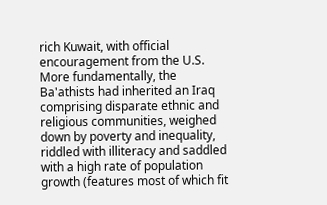rich Kuwait, with official encouragement from the U.S. More fundamentally, the Ba'athists had inherited an Iraq comprising disparate ethnic and religious communities, weighed down by poverty and inequality, riddled with illiteracy and saddled with a high rate of population growth (features most of which fit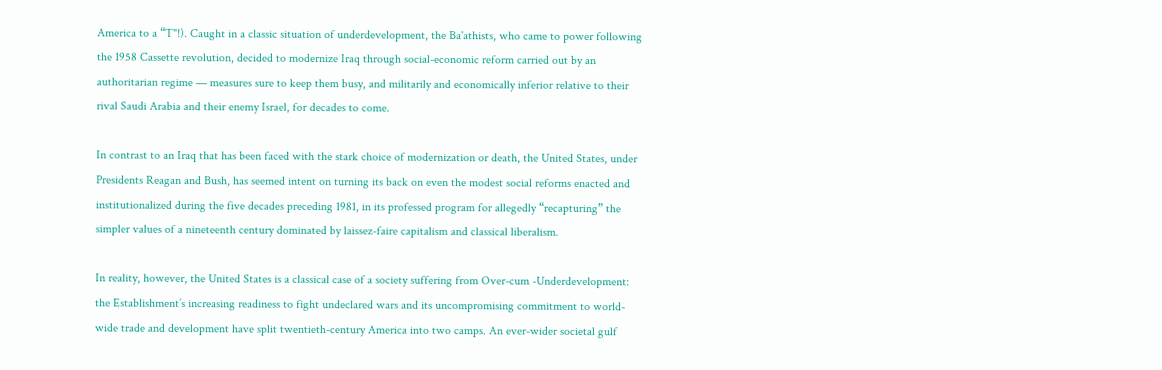America to a “T"!). Caught in a classic situation of underdevelopment, the Ba'athists, who came to power following the 1958 Cassette revolution, decided to modernize Iraq through social-economic reform carried out by an authoritarian regime — measures sure to keep them busy, and militarily and economically inferior relative to their rival Saudi Arabia and their enemy Israel, for decades to come.

In contrast to an Iraq that has been faced with the stark choice of modernization or death, the United States, under Presidents Reagan and Bush, has seemed intent on turning its back on even the modest social reforms enacted and institutionalized during the five decades preceding 1981, in its professed program for allegedly “recapturing” the simpler values of a nineteenth century dominated by laissez-faire capitalism and classical liberalism.

In reality, however, the United States is a classical case of a society suffering from Over-cum -Underdevelopment: the Establishment’s increasing readiness to fight undeclared wars and its uncompromising commitment to world-wide trade and development have split twentieth-century America into two camps. An ever-wider societal gulf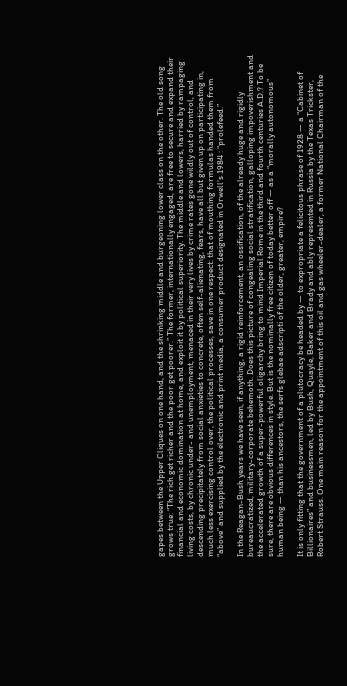gapes between the Upper Cliques on one hand, and the shrinking middle and burgeoning lower class on the other. The old song grows true: “The rich get richer and the poor get poorer.” The former, internationally engaged, are free to secure and expand their financial and economic domination at home, and exploit it by political superiority. The middle and lowers, harried by rampaging living costs, by chronic under- and unemployment, menaced in their very lives by crime rates gone wildly out of control, and descending precipitately from social anxieties to concrete, often self-alienating, fears, have all but given up on participating in, much less exercising control over, the political processes, save in one respect: that of mouthing formulas handed them from “above” and supplied by the electronic and print media, a consumer product designated in Orwell’s 1984 : “prolefeed.”

In the Reagan-Bush years we have seen, if anything, a rigid reinforcement, an ossification, of the already huge and rigidly bureaucratized, military-corporate behemoth. Does this picture of congealing social stratification, galloping impoverishment and the accelerated growth of a super-powerful oligarchy bring to mind Imperial Rome in the third and fourth centuries A.D.? To be sure, there are obvious differences in style. But is the nominally free citizen of today better off — as a “morally autonomous” human being — than his ancestors, the serfs glebae adscripti of the older, greater, empire?

It is only fitting that the government of a plutocracy be headed by — to expropriate a felicitous phrase of 1928 — a “Cabinet of Billionaires” and businessmen, led by Bush, Quayle, Baker and Brady and ably represented in Russia by the Texas Trickster, Robert Strauss. One main reason for the appointment of this oil and gas wheeler-dealer, a former National Chairman of the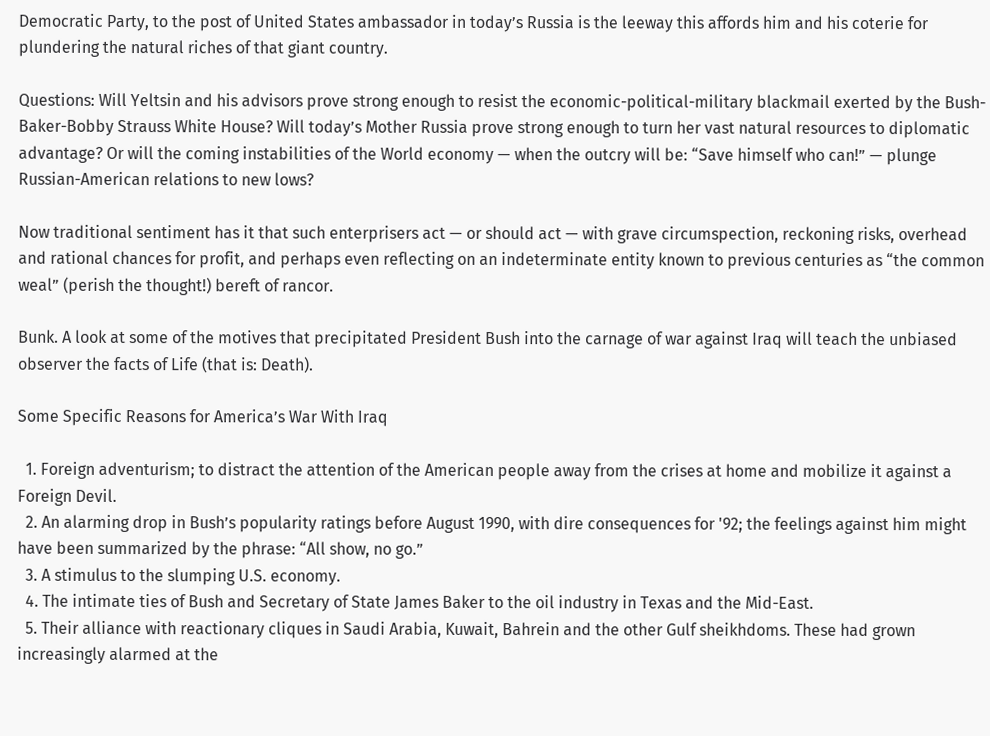Democratic Party, to the post of United States ambassador in today’s Russia is the leeway this affords him and his coterie for plundering the natural riches of that giant country.

Questions: Will Yeltsin and his advisors prove strong enough to resist the economic-political-military blackmail exerted by the Bush-Baker-Bobby Strauss White House? Will today’s Mother Russia prove strong enough to turn her vast natural resources to diplomatic advantage? Or will the coming instabilities of the World economy — when the outcry will be: “Save himself who can!” — plunge Russian-American relations to new lows?

Now traditional sentiment has it that such enterprisers act — or should act — with grave circumspection, reckoning risks, overhead and rational chances for profit, and perhaps even reflecting on an indeterminate entity known to previous centuries as “the common weal” (perish the thought!) bereft of rancor.

Bunk. A look at some of the motives that precipitated President Bush into the carnage of war against Iraq will teach the unbiased observer the facts of Life (that is: Death).

Some Specific Reasons for America’s War With Iraq

  1. Foreign adventurism; to distract the attention of the American people away from the crises at home and mobilize it against a Foreign Devil.
  2. An alarming drop in Bush’s popularity ratings before August 1990, with dire consequences for '92; the feelings against him might have been summarized by the phrase: “All show, no go.”
  3. A stimulus to the slumping U.S. economy.
  4. The intimate ties of Bush and Secretary of State James Baker to the oil industry in Texas and the Mid-East.
  5. Their alliance with reactionary cliques in Saudi Arabia, Kuwait, Bahrein and the other Gulf sheikhdoms. These had grown increasingly alarmed at the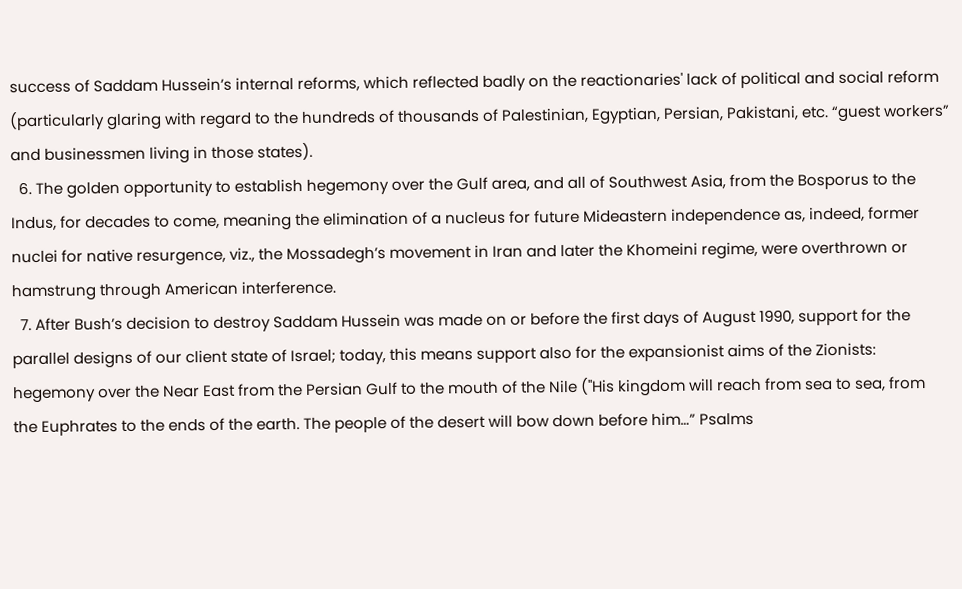success of Saddam Hussein’s internal reforms, which reflected badly on the reactionaries' lack of political and social reform (particularly glaring with regard to the hundreds of thousands of Palestinian, Egyptian, Persian, Pakistani, etc. “guest workers” and businessmen living in those states).
  6. The golden opportunity to establish hegemony over the Gulf area, and all of Southwest Asia, from the Bosporus to the Indus, for decades to come, meaning the elimination of a nucleus for future Mideastern independence as, indeed, former nuclei for native resurgence, viz., the Mossadegh’s movement in Iran and later the Khomeini regime, were overthrown or hamstrung through American interference.
  7. After Bush’s decision to destroy Saddam Hussein was made on or before the first days of August 1990, support for the parallel designs of our client state of Israel; today, this means support also for the expansionist aims of the Zionists: hegemony over the Near East from the Persian Gulf to the mouth of the Nile ("His kingdom will reach from sea to sea, from the Euphrates to the ends of the earth. The people of the desert will bow down before him…” Psalms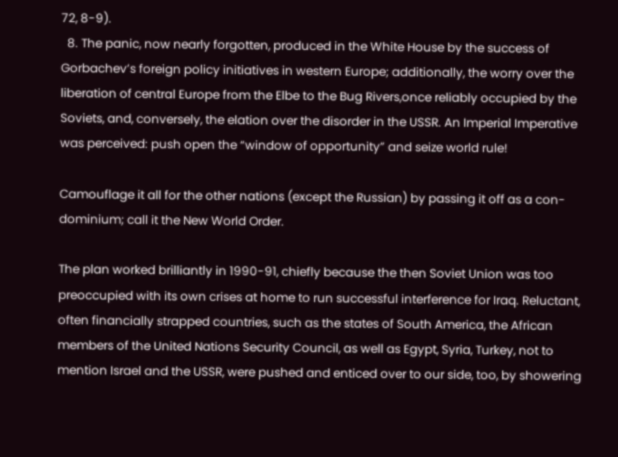72, 8-9).
  8. The panic, now nearly forgotten, produced in the White House by the success of Gorbachev’s foreign policy initiatives in western Europe; additionally, the worry over the liberation of central Europe from the Elbe to the Bug Rivers,once reliably occupied by the Soviets, and, conversely, the elation over the disorder in the USSR. An Imperial Imperative was perceived: push open the “window of opportunity” and seize world rule!

Camouflage it all for the other nations (except the Russian) by passing it off as a con-dominium; call it the New World Order.

The plan worked brilliantly in 1990-91, chiefly because the then Soviet Union was too preoccupied with its own crises at home to run successful interference for Iraq. Reluctant, often financially strapped countries, such as the states of South America, the African members of the United Nations Security Council, as well as Egypt, Syria, Turkey, not to mention Israel and the USSR, were pushed and enticed over to our side, too, by showering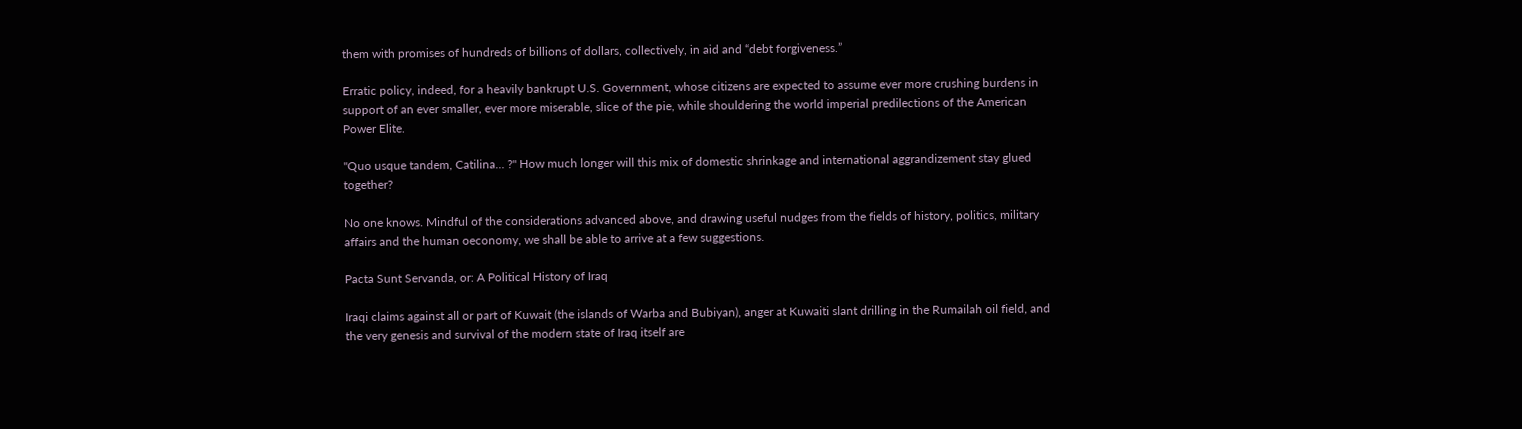them with promises of hundreds of billions of dollars, collectively, in aid and “debt forgiveness.”

Erratic policy, indeed, for a heavily bankrupt U.S. Government, whose citizens are expected to assume ever more crushing burdens in support of an ever smaller, ever more miserable, slice of the pie, while shouldering the world imperial predilections of the American Power Elite.

"Quo usque tandem, Catilina… ?" How much longer will this mix of domestic shrinkage and international aggrandizement stay glued together?

No one knows. Mindful of the considerations advanced above, and drawing useful nudges from the fields of history, politics, military affairs and the human oeconomy, we shall be able to arrive at a few suggestions.

Pacta Sunt Servanda, or: A Political History of Iraq

Iraqi claims against all or part of Kuwait (the islands of Warba and Bubiyan), anger at Kuwaiti slant drilling in the Rumailah oil field, and the very genesis and survival of the modern state of Iraq itself are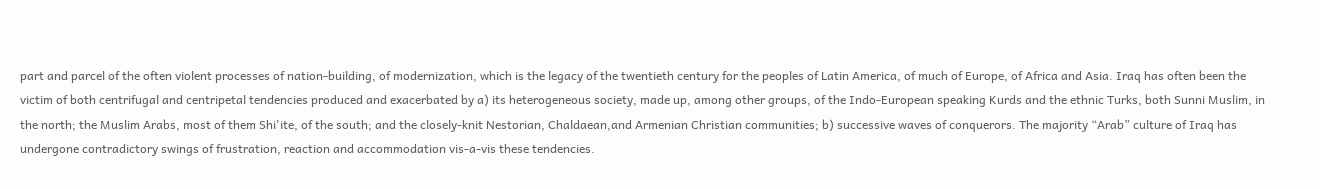part and parcel of the often violent processes of nation-building, of modernization, which is the legacy of the twentieth century for the peoples of Latin America, of much of Europe, of Africa and Asia. Iraq has often been the victim of both centrifugal and centripetal tendencies produced and exacerbated by a) its heterogeneous society, made up, among other groups, of the Indo-European speaking Kurds and the ethnic Turks, both Sunni Muslim, in the north; the Muslim Arabs, most of them Shi'ite, of the south; and the closely-knit Nestorian, Chaldaean,and Armenian Christian communities; b) successive waves of conquerors. The majority “Arab” culture of Iraq has undergone contradictory swings of frustration, reaction and accommodation vis-a-vis these tendencies.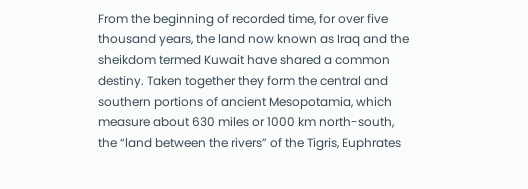From the beginning of recorded time, for over five thousand years, the land now known as Iraq and the sheikdom termed Kuwait have shared a common destiny. Taken together they form the central and southern portions of ancient Mesopotamia, which measure about 630 miles or 1000 km north-south, the “land between the rivers” of the Tigris, Euphrates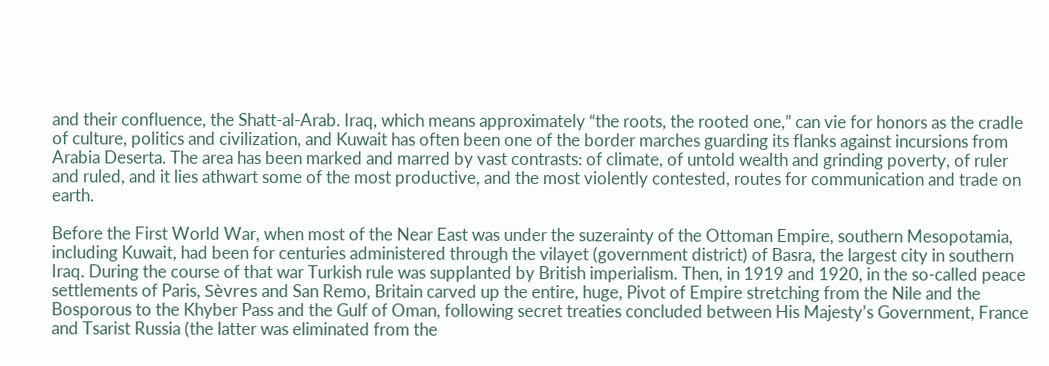and their confluence, the Shatt-al-Arab. Iraq, which means approximately “the roots, the rooted one,” can vie for honors as the cradle of culture, politics and civilization, and Kuwait has often been one of the border marches guarding its flanks against incursions from Arabia Deserta. The area has been marked and marred by vast contrasts: of climate, of untold wealth and grinding poverty, of ruler and ruled, and it lies athwart some of the most productive, and the most violently contested, routes for communication and trade on earth.

Before the First World War, when most of the Near East was under the suzerainty of the Ottoman Empire, southern Mesopotamia, including Kuwait, had been for centuries administered through the vilayet (government district) of Basra, the largest city in southern Iraq. During the course of that war Turkish rule was supplanted by British imperialism. Then, in 1919 and 1920, in the so-called peace settlements of Paris, Sèvres and San Remo, Britain carved up the entire, huge, Pivot of Empire stretching from the Nile and the Bosporous to the Khyber Pass and the Gulf of Oman, following secret treaties concluded between His Majesty’s Government, France and Tsarist Russia (the latter was eliminated from the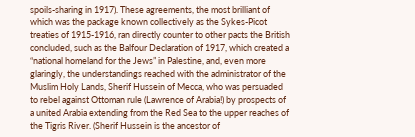spoils-sharing in 1917). These agreements, the most brilliant of which was the package known collectively as the Sykes-Picot treaties of 1915-1916, ran directly counter to other pacts the British concluded, such as the Balfour Declaration of 1917, which created a “national homeland for the Jews” in Palestine, and, even more glaringly, the understandings reached with the administrator of the Muslim Holy Lands, Sherif Hussein of Mecca, who was persuaded to rebel against Ottoman rule (Lawrence of Arabia!) by prospects of a united Arabia extending from the Red Sea to the upper reaches of the Tigris River. (Sherif Hussein is the ancestor of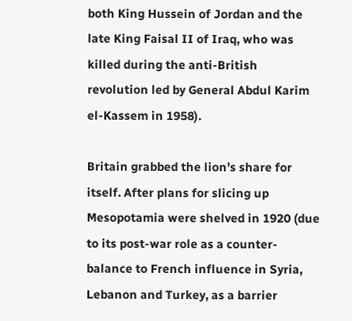both King Hussein of Jordan and the late King Faisal II of Iraq, who was killed during the anti-British revolution led by General Abdul Karim el-Kassem in 1958).

Britain grabbed the lion’s share for itself. After plans for slicing up Mesopotamia were shelved in 1920 (due to its post-war role as a counter-balance to French influence in Syria, Lebanon and Turkey, as a barrier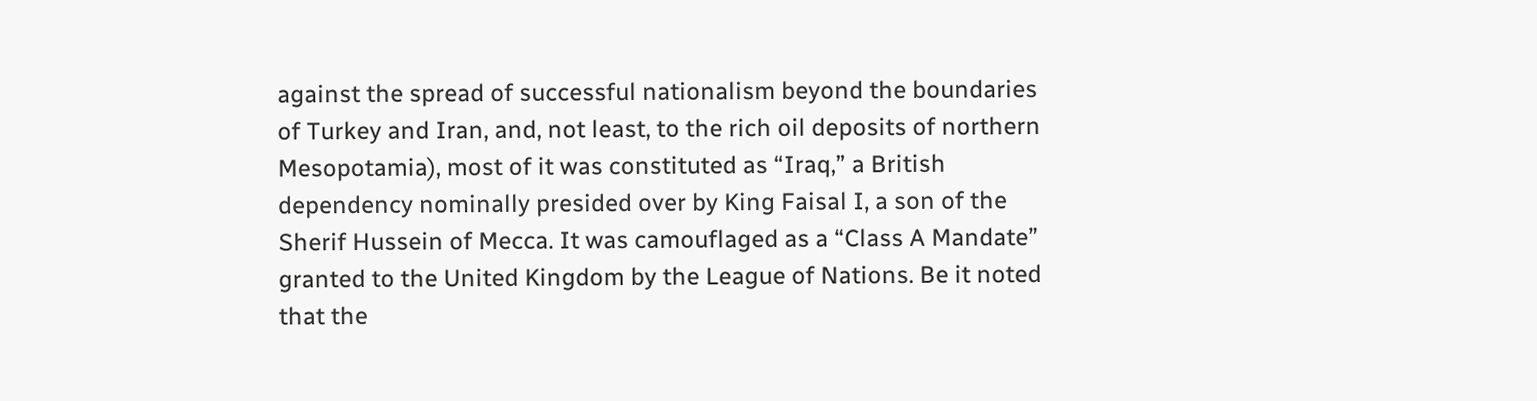against the spread of successful nationalism beyond the boundaries of Turkey and Iran, and, not least, to the rich oil deposits of northern Mesopotamia), most of it was constituted as “Iraq,” a British dependency nominally presided over by King Faisal I, a son of the Sherif Hussein of Mecca. It was camouflaged as a “Class A Mandate” granted to the United Kingdom by the League of Nations. Be it noted that the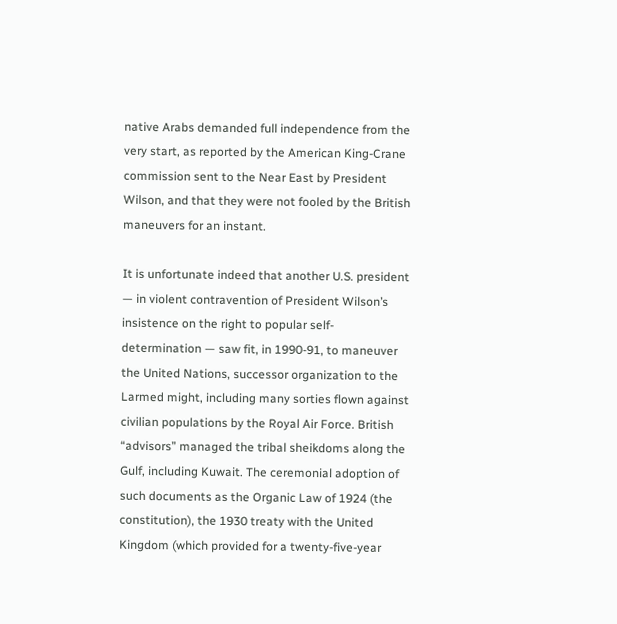native Arabs demanded full independence from the very start, as reported by the American King-Crane commission sent to the Near East by President Wilson, and that they were not fooled by the British maneuvers for an instant.

It is unfortunate indeed that another U.S. president — in violent contravention of President Wilson’s insistence on the right to popular self-determination — saw fit, in 1990-91, to maneuver the United Nations, successor organization to the Larmed might, including many sorties flown against civilian populations by the Royal Air Force. British “advisors” managed the tribal sheikdoms along the Gulf, including Kuwait. The ceremonial adoption of such documents as the Organic Law of 1924 (the constitution), the 1930 treaty with the United Kingdom (which provided for a twenty-five-year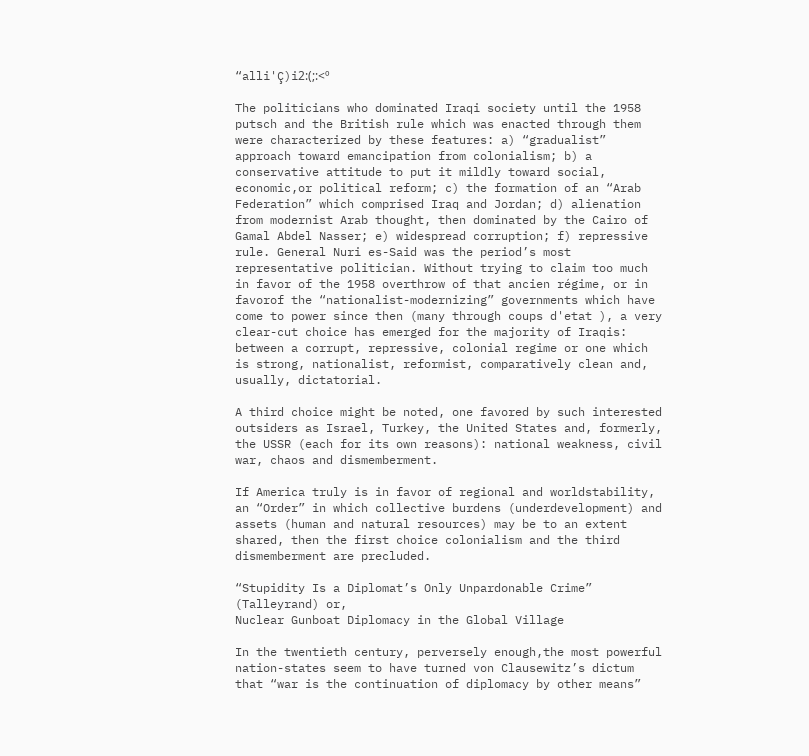“alli'Ç)i2:(;:<º

The politicians who dominated Iraqi society until the 1958 putsch and the British rule which was enacted through them were characterized by these features: a) “gradualist” approach toward emancipation from colonialism; b) a conservative attitude to put it mildly toward social, economic,or political reform; c) the formation of an “Arab Federation” which comprised Iraq and Jordan; d) alienation from modernist Arab thought, then dominated by the Cairo of Gamal Abdel Nasser; e) widespread corruption; f) repressive rule. General Nuri es-Said was the period’s most representative politician. Without trying to claim too much in favor of the 1958 overthrow of that ancien régime, or in favorof the “nationalist-modernizing” governments which have come to power since then (many through coups d'etat ), a very clear-cut choice has emerged for the majority of Iraqis: between a corrupt, repressive, colonial regime or one which is strong, nationalist, reformist, comparatively clean and, usually, dictatorial.

A third choice might be noted, one favored by such interested outsiders as Israel, Turkey, the United States and, formerly, the USSR (each for its own reasons): national weakness, civil war, chaos and dismemberment.

If America truly is in favor of regional and worldstability, an “Order” in which collective burdens (underdevelopment) and assets (human and natural resources) may be to an extent shared, then the first choice colonialism and the third dismemberment are precluded.

“Stupidity Is a Diplomat’s Only Unpardonable Crime” (Talleyrand) or,
Nuclear Gunboat Diplomacy in the Global Village

In the twentieth century, perversely enough,the most powerful nation-states seem to have turned von Clausewitz’s dictum that “war is the continuation of diplomacy by other means”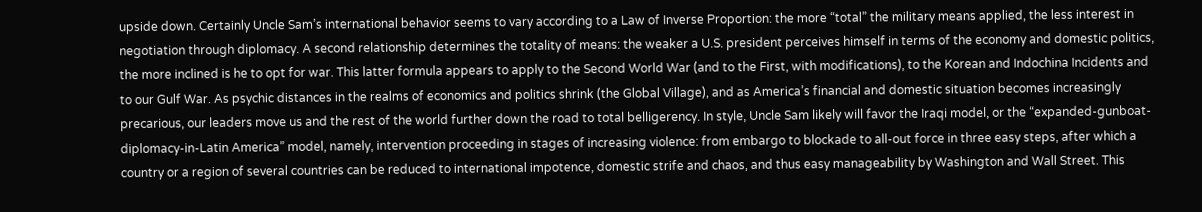upside down. Certainly Uncle Sam’s international behavior seems to vary according to a Law of Inverse Proportion: the more “total” the military means applied, the less interest in negotiation through diplomacy. A second relationship determines the totality of means: the weaker a U.S. president perceives himself in terms of the economy and domestic politics, the more inclined is he to opt for war. This latter formula appears to apply to the Second World War (and to the First, with modifications), to the Korean and Indochina Incidents and to our Gulf War. As psychic distances in the realms of economics and politics shrink (the Global Village), and as America’s financial and domestic situation becomes increasingly precarious, our leaders move us and the rest of the world further down the road to total belligerency. In style, Uncle Sam likely will favor the Iraqi model, or the “expanded-gunboat-diplomacy-in-Latin America” model, namely, intervention proceeding in stages of increasing violence: from embargo to blockade to all-out force in three easy steps, after which a country or a region of several countries can be reduced to international impotence, domestic strife and chaos, and thus easy manageability by Washington and Wall Street. This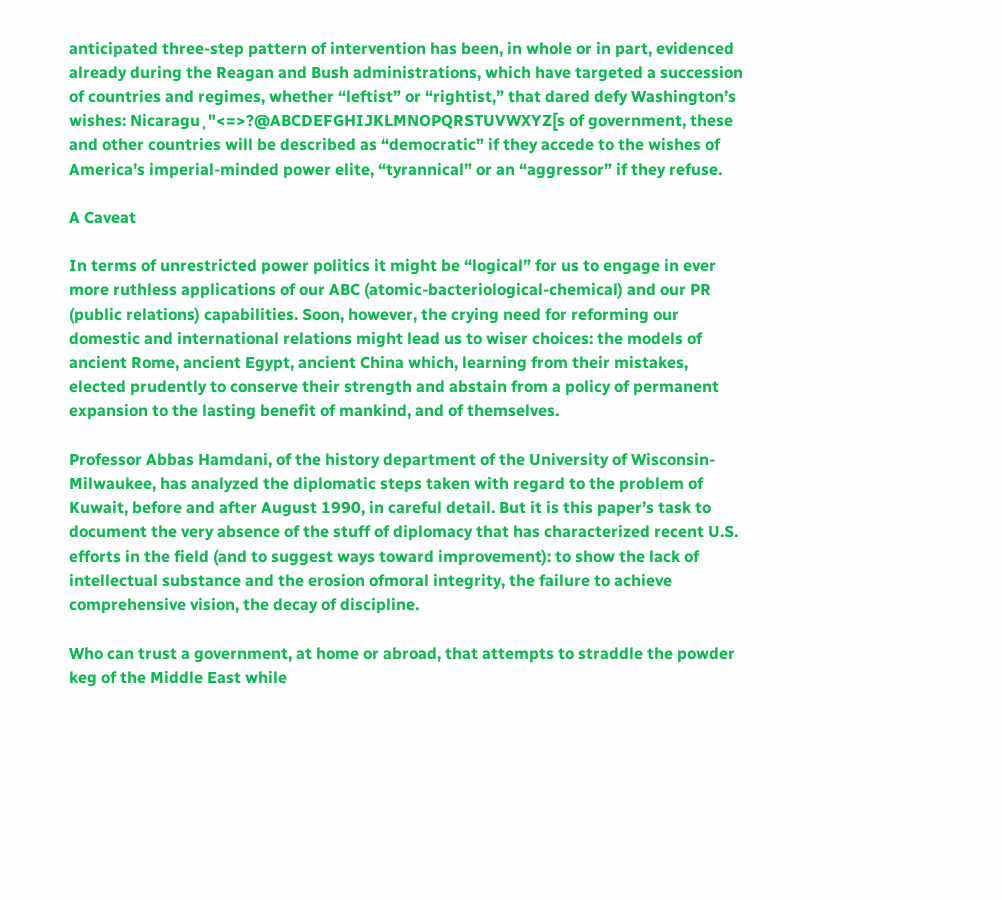anticipated three-step pattern of intervention has been, in whole or in part, evidenced already during the Reagan and Bush administrations, which have targeted a succession of countries and regimes, whether “leftist” or “rightist,” that dared defy Washington’s wishes: Nicaragu¸"<=>?@ABCDEFGHIJKLMNOPQRSTUVWXYZ[s of government, these and other countries will be described as “democratic” if they accede to the wishes of America’s imperial-minded power elite, “tyrannical” or an “aggressor” if they refuse.

A Caveat

In terms of unrestricted power politics it might be “logical” for us to engage in ever more ruthless applications of our ABC (atomic-bacteriological-chemical) and our PR (public relations) capabilities. Soon, however, the crying need for reforming our domestic and international relations might lead us to wiser choices: the models of ancient Rome, ancient Egypt, ancient China which, learning from their mistakes, elected prudently to conserve their strength and abstain from a policy of permanent expansion to the lasting benefit of mankind, and of themselves.

Professor Abbas Hamdani, of the history department of the University of Wisconsin-Milwaukee, has analyzed the diplomatic steps taken with regard to the problem of Kuwait, before and after August 1990, in careful detail. But it is this paper’s task to document the very absence of the stuff of diplomacy that has characterized recent U.S. efforts in the field (and to suggest ways toward improvement): to show the lack of intellectual substance and the erosion ofmoral integrity, the failure to achieve comprehensive vision, the decay of discipline.

Who can trust a government, at home or abroad, that attempts to straddle the powder keg of the Middle East while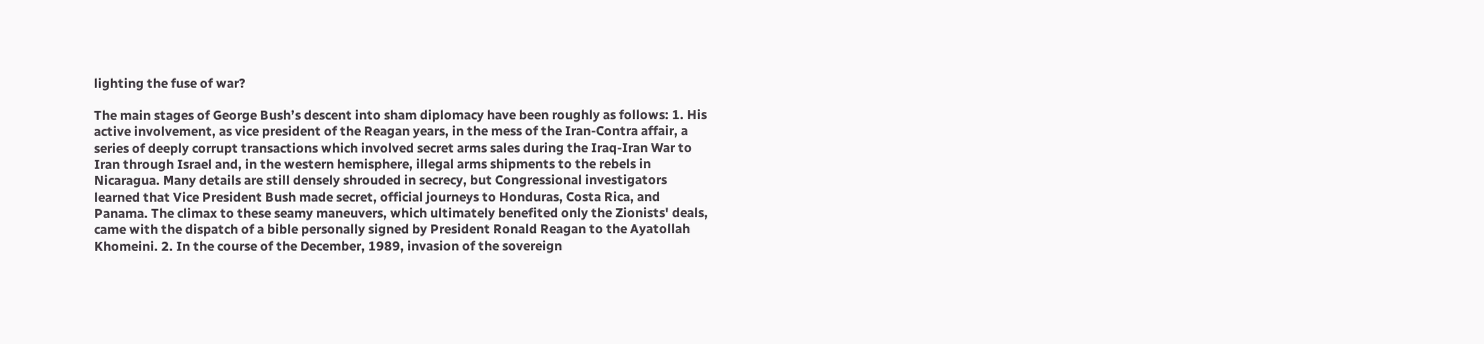lighting the fuse of war?

The main stages of George Bush’s descent into sham diplomacy have been roughly as follows: 1. His active involvement, as vice president of the Reagan years, in the mess of the Iran-Contra affair, a series of deeply corrupt transactions which involved secret arms sales during the Iraq-Iran War to Iran through Israel and, in the western hemisphere, illegal arms shipments to the rebels in Nicaragua. Many details are still densely shrouded in secrecy, but Congressional investigators learned that Vice President Bush made secret, official journeys to Honduras, Costa Rica, and Panama. The climax to these seamy maneuvers, which ultimately benefited only the Zionists' deals, came with the dispatch of a bible personally signed by President Ronald Reagan to the Ayatollah Khomeini. 2. In the course of the December, 1989, invasion of the sovereign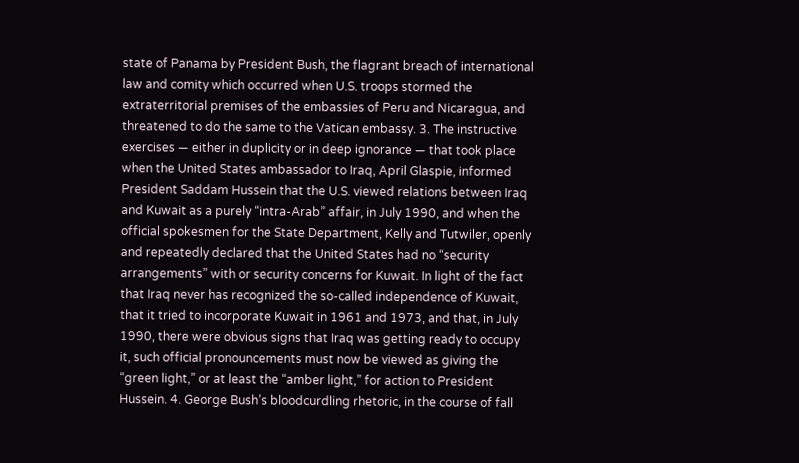state of Panama by President Bush, the flagrant breach of international law and comity which occurred when U.S. troops stormed the extraterritorial premises of the embassies of Peru and Nicaragua, and threatened to do the same to the Vatican embassy. 3. The instructive exercises — either in duplicity or in deep ignorance — that took place when the United States ambassador to Iraq, April Glaspie, informed President Saddam Hussein that the U.S. viewed relations between Iraq and Kuwait as a purely “intra-Arab” affair, in July 1990, and when the official spokesmen for the State Department, Kelly and Tutwiler, openly and repeatedly declared that the United States had no “security arrangements” with or security concerns for Kuwait. In light of the fact that Iraq never has recognized the so-called independence of Kuwait, that it tried to incorporate Kuwait in 1961 and 1973, and that, in July 1990, there were obvious signs that Iraq was getting ready to occupy it, such official pronouncements must now be viewed as giving the “green light,” or at least the “amber light,” for action to President Hussein. 4. George Bush’s bloodcurdling rhetoric, in the course of fall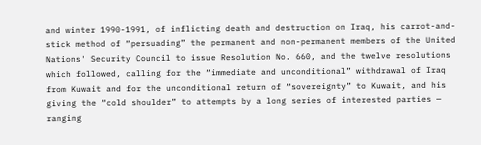and winter 1990-1991, of inflicting death and destruction on Iraq, his carrot-and-stick method of “persuading” the permanent and non-permanent members of the United Nations' Security Council to issue Resolution No. 660, and the twelve resolutions which followed, calling for the “immediate and unconditional” withdrawal of Iraq from Kuwait and for the unconditional return of “sovereignty” to Kuwait, and his giving the “cold shoulder” to attempts by a long series of interested parties — ranging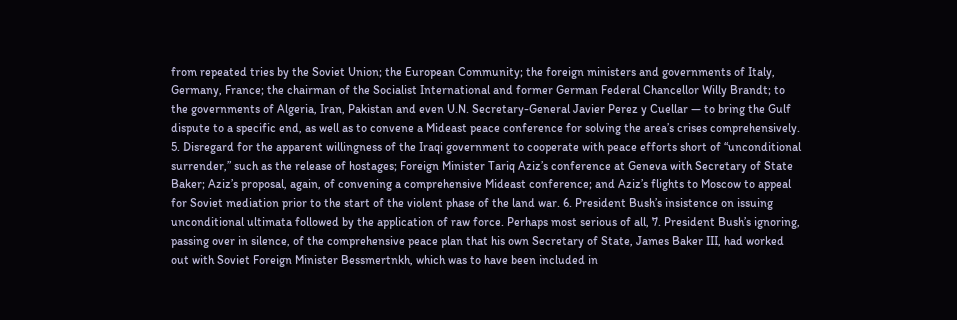from repeated tries by the Soviet Union; the European Community; the foreign ministers and governments of Italy, Germany, France; the chairman of the Socialist International and former German Federal Chancellor Willy Brandt; to the governments of Algeria, Iran, Pakistan and even U.N. Secretary-General Javier Perez y Cuellar — to bring the Gulf dispute to a specific end, as well as to convene a Mideast peace conference for solving the area’s crises comprehensively. 5. Disregard for the apparent willingness of the Iraqi government to cooperate with peace efforts short of “unconditional surrender,” such as the release of hostages; Foreign Minister Tariq Aziz’s conference at Geneva with Secretary of State Baker; Aziz’s proposal, again, of convening a comprehensive Mideast conference; and Aziz’s flights to Moscow to appeal for Soviet mediation prior to the start of the violent phase of the land war. 6. President Bush’s insistence on issuing unconditional ultimata followed by the application of raw force. Perhaps most serious of all, 7. President Bush’s ignoring, passing over in silence, of the comprehensive peace plan that his own Secretary of State, James Baker III, had worked out with Soviet Foreign Minister Bessmertnkh, which was to have been included in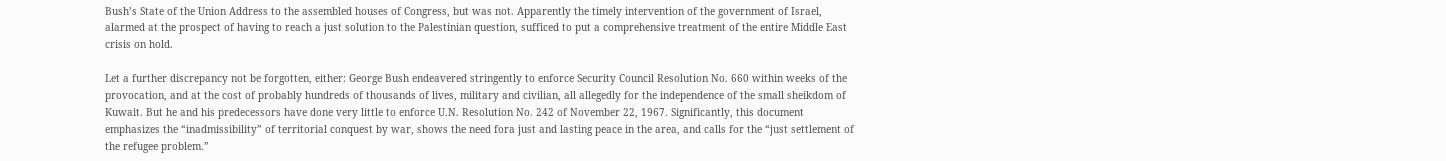Bush’s State of the Union Address to the assembled houses of Congress, but was not. Apparently the timely intervention of the government of Israel, alarmed at the prospect of having to reach a just solution to the Palestinian question, sufficed to put a comprehensive treatment of the entire Middle East crisis on hold.

Let a further discrepancy not be forgotten, either: George Bush endeavered stringently to enforce Security Council Resolution No. 660 within weeks of the provocation, and at the cost of probably hundreds of thousands of lives, military and civilian, all allegedly for the independence of the small sheikdom of Kuwait. But he and his predecessors have done very little to enforce U.N. Resolution No. 242 of November 22, 1967. Significantly, this document emphasizes the “inadmissibility” of territorial conquest by war, shows the need fora just and lasting peace in the area, and calls for the “just settlement of the refugee problem.”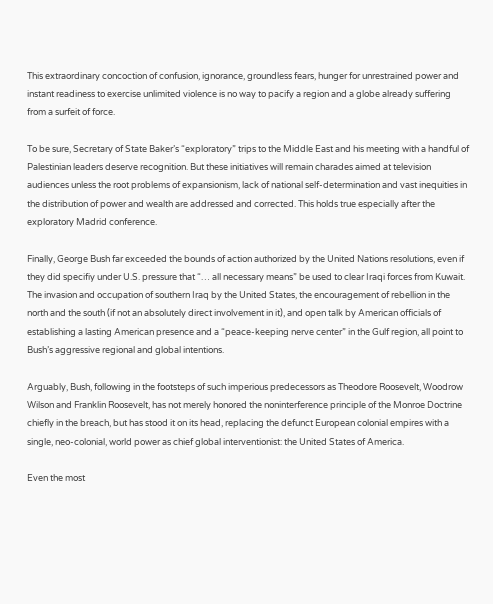This extraordinary concoction of confusion, ignorance, groundless fears, hunger for unrestrained power and instant readiness to exercise unlimited violence is no way to pacify a region and a globe already suffering from a surfeit of force.

To be sure, Secretary of State Baker’s “exploratory” trips to the Middle East and his meeting with a handful of Palestinian leaders deserve recognition. But these initiatives will remain charades aimed at television audiences unless the root problems of expansionism, lack of national self-determination and vast inequities in the distribution of power and wealth are addressed and corrected. This holds true especially after the exploratory Madrid conference.

Finally, George Bush far exceeded the bounds of action authorized by the United Nations resolutions, even if they did specifiy under U.S. pressure that “… all necessary means” be used to clear Iraqi forces from Kuwait. The invasion and occupation of southern Iraq by the United States, the encouragement of rebellion in the north and the south (if not an absolutely direct involvement in it), and open talk by American officials of establishing a lasting American presence and a “peace-keeping nerve center” in the Gulf region, all point to Bush’s aggressive regional and global intentions.

Arguably, Bush, following in the footsteps of such imperious predecessors as Theodore Roosevelt, Woodrow Wilson and Franklin Roosevelt, has not merely honored the noninterference principle of the Monroe Doctrine chiefly in the breach, but has stood it on its head, replacing the defunct European colonial empires with a single, neo-colonial, world power as chief global interventionist: the United States of America.

Even the most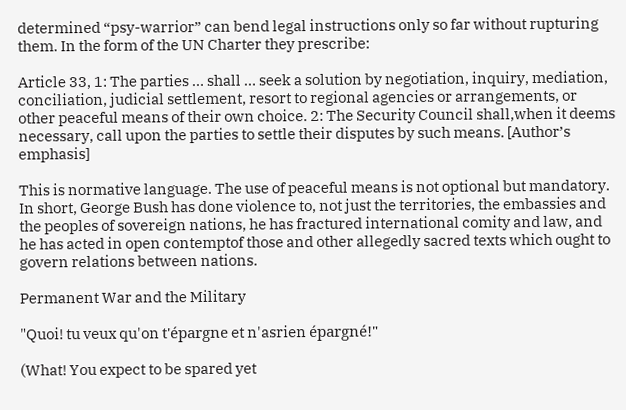determined “psy-warrior” can bend legal instructions only so far without rupturing them. In the form of the UN Charter they prescribe:

Article 33, 1: The parties … shall … seek a solution by negotiation, inquiry, mediation, conciliation, judicial settlement, resort to regional agencies or arrangements, or other peaceful means of their own choice. 2: The Security Council shall,when it deems necessary, call upon the parties to settle their disputes by such means. [Author’s emphasis]

This is normative language. The use of peaceful means is not optional but mandatory. In short, George Bush has done violence to, not just the territories, the embassies and the peoples of sovereign nations, he has fractured international comity and law, and he has acted in open contemptof those and other allegedly sacred texts which ought to govern relations between nations.

Permanent War and the Military

"Quoi! tu veux qu'on t'épargne et n'asrien épargné!"

(What! You expect to be spared yet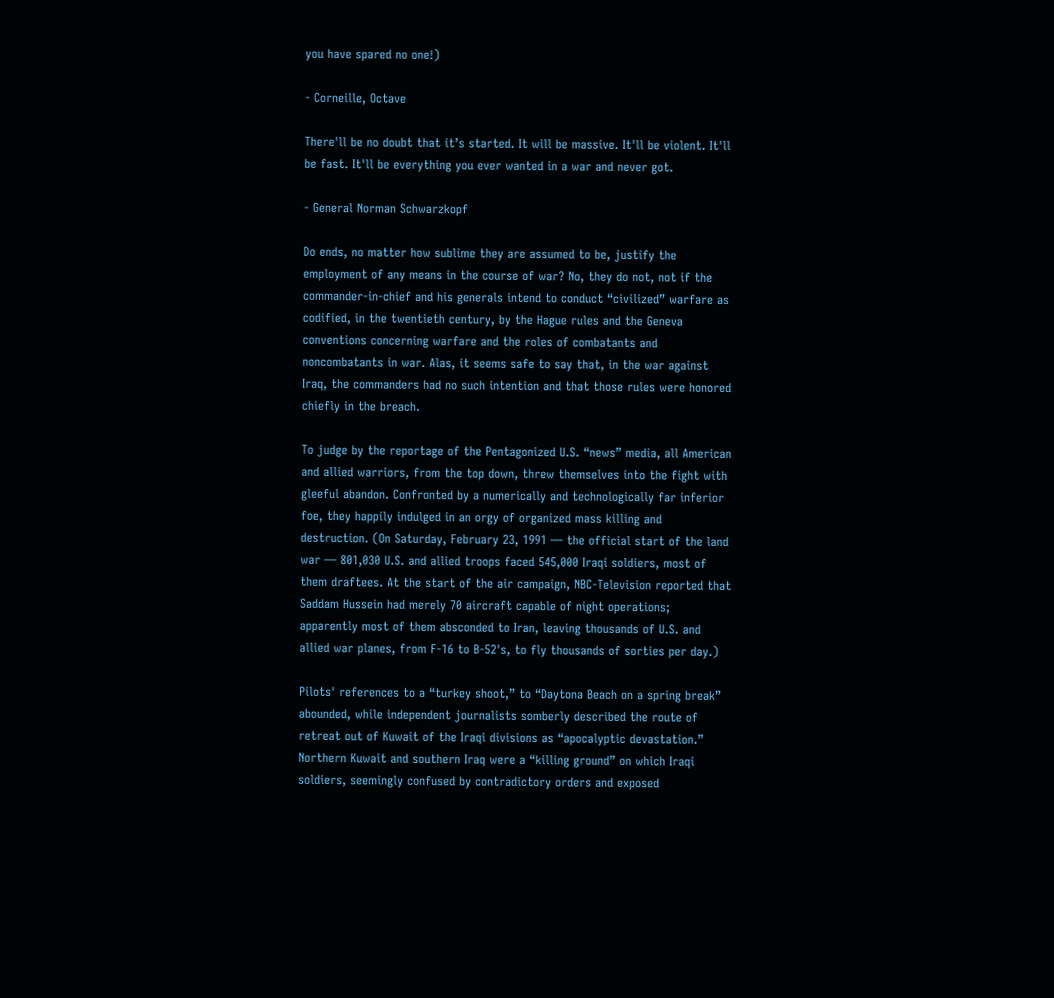you have spared no one!)

- Corneille, Octave

There'll be no doubt that it’s started. It will be massive. It'll be violent. It'll be fast. It'll be everything you ever wanted in a war and never got.

- General Norman Schwarzkopf

Do ends, no matter how sublime they are assumed to be, justify the employment of any means in the course of war? No, they do not, not if the commander-in-chief and his generals intend to conduct “civilized” warfare as codified, in the twentieth century, by the Hague rules and the Geneva conventions concerning warfare and the roles of combatants and noncombatants in war. Alas, it seems safe to say that, in the war against Iraq, the commanders had no such intention and that those rules were honored chiefly in the breach.

To judge by the reportage of the Pentagonized U.S. “news” media, all American and allied warriors, from the top down, threw themselves into the fight with gleeful abandon. Confronted by a numerically and technologically far inferior foe, they happily indulged in an orgy of organized mass killing and destruction. (On Saturday, February 23, 1991 — the official start of the land war — 801,030 U.S. and allied troops faced 545,000 Iraqi soldiers, most of them draftees. At the start of the air campaign, NBC-Television reported that Saddam Hussein had merely 70 aircraft capable of night operations; apparently most of them absconded to Iran, leaving thousands of U.S. and allied war planes, from F-16 to B-52's, to fly thousands of sorties per day.)

Pilots' references to a “turkey shoot,” to “Daytona Beach on a spring break” abounded, while independent journalists somberly described the route of retreat out of Kuwait of the Iraqi divisions as “apocalyptic devastation.” Northern Kuwait and southern Iraq were a “killing ground” on which Iraqi soldiers, seemingly confused by contradictory orders and exposed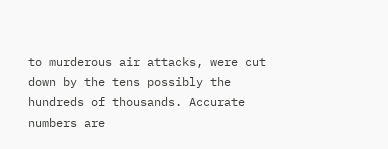to murderous air attacks, were cut down by the tens possibly the hundreds of thousands. Accurate numbers are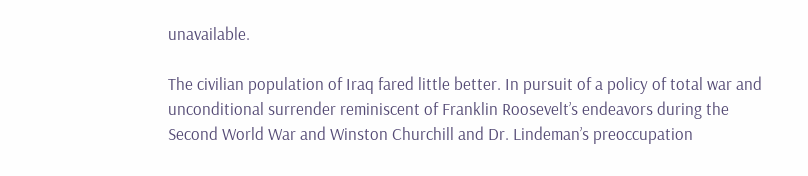unavailable.

The civilian population of Iraq fared little better. In pursuit of a policy of total war and unconditional surrender reminiscent of Franklin Roosevelt’s endeavors during the Second World War and Winston Churchill and Dr. Lindeman’s preoccupation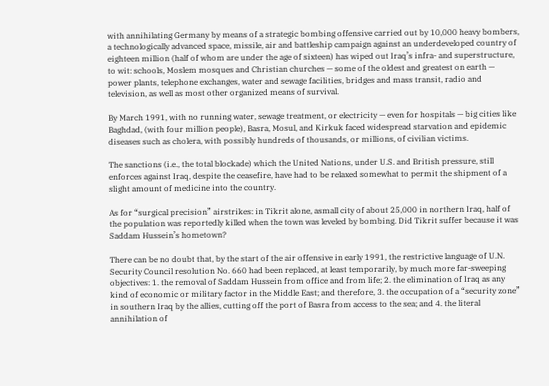with annihilating Germany by means of a strategic bombing offensive carried out by 10,000 heavy bombers, a technologically advanced space, missile, air and battleship campaign against an underdeveloped country of eighteen million (half of whom are under the age of sixteen) has wiped out Iraq’s infra- and superstructure, to wit: schools, Moslem mosques and Christian churches — some of the oldest and greatest on earth — power plants, telephone exchanges, water and sewage facilities, bridges and mass transit, radio and television, as well as most other organized means of survival.

By March 1991, with no running water, sewage treatment, or electricity — even for hospitals — big cities like Baghdad, (with four million people), Basra, Mosul, and Kirkuk faced widespread starvation and epidemic diseases such as cholera, with possibly hundreds of thousands, or millions, of civilian victims.

The sanctions (i.e., the total blockade) which the United Nations, under U.S. and British pressure, still enforces against Iraq, despite the ceasefire, have had to be relaxed somewhat to permit the shipment of a slight amount of medicine into the country.

As for “surgical precision” airstrikes: in Tikrit alone, asmall city of about 25,000 in northern Iraq, half of the population was reportedly killed when the town was leveled by bombing. Did Tikrit suffer because it was Saddam Hussein’s hometown?

There can be no doubt that, by the start of the air offensive in early 1991, the restrictive language of U.N. Security Council resolution No. 660 had been replaced, at least temporarily, by much more far-sweeping objectives: 1. the removal of Saddam Hussein from office and from life; 2. the elimination of Iraq as any kind of economic or military factor in the Middle East; and therefore, 3. the occupation of a “security zone” in southern Iraq by the allies, cutting off the port of Basra from access to the sea; and 4. the literal annihilation of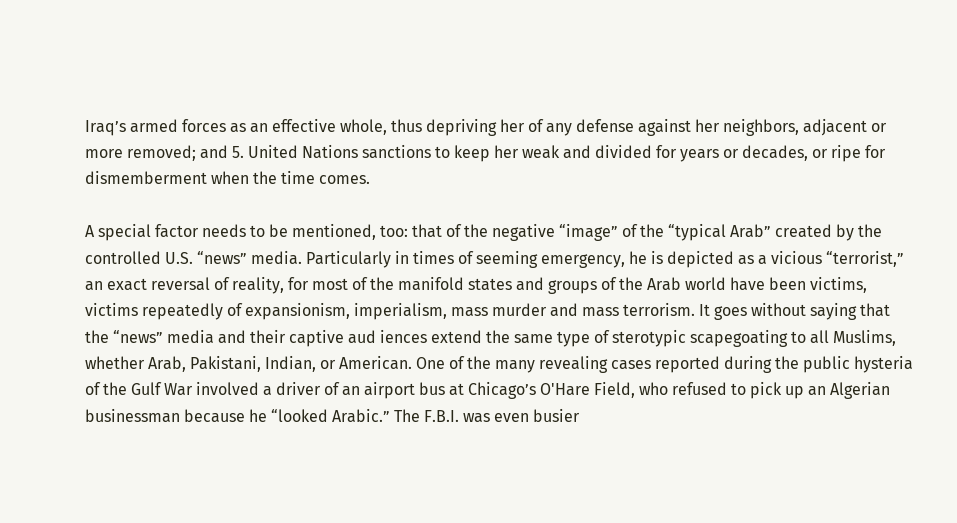Iraq’s armed forces as an effective whole, thus depriving her of any defense against her neighbors, adjacent or more removed; and 5. United Nations sanctions to keep her weak and divided for years or decades, or ripe for dismemberment when the time comes.

A special factor needs to be mentioned, too: that of the negative “image” of the “typical Arab” created by the controlled U.S. “news” media. Particularly in times of seeming emergency, he is depicted as a vicious “terrorist,” an exact reversal of reality, for most of the manifold states and groups of the Arab world have been victims, victims repeatedly of expansionism, imperialism, mass murder and mass terrorism. It goes without saying that the “news” media and their captive aud iences extend the same type of sterotypic scapegoating to all Muslims, whether Arab, Pakistani, Indian, or American. One of the many revealing cases reported during the public hysteria of the Gulf War involved a driver of an airport bus at Chicago’s O'Hare Field, who refused to pick up an Algerian businessman because he “looked Arabic.” The F.B.I. was even busier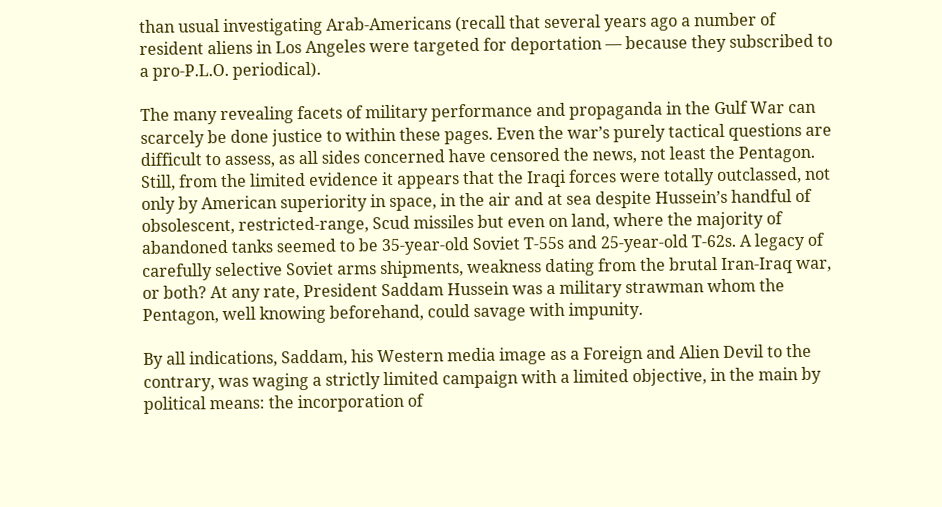than usual investigating Arab-Americans (recall that several years ago a number of resident aliens in Los Angeles were targeted for deportation — because they subscribed to a pro-P.L.O. periodical).

The many revealing facets of military performance and propaganda in the Gulf War can scarcely be done justice to within these pages. Even the war’s purely tactical questions are difficult to assess, as all sides concerned have censored the news, not least the Pentagon. Still, from the limited evidence it appears that the Iraqi forces were totally outclassed, not only by American superiority in space, in the air and at sea despite Hussein’s handful of obsolescent, restricted-range, Scud missiles but even on land, where the majority of abandoned tanks seemed to be 35-year-old Soviet T-55s and 25-year-old T-62s. A legacy of carefully selective Soviet arms shipments, weakness dating from the brutal Iran-Iraq war, or both? At any rate, President Saddam Hussein was a military strawman whom the Pentagon, well knowing beforehand, could savage with impunity.

By all indications, Saddam, his Western media image as a Foreign and Alien Devil to the contrary, was waging a strictly limited campaign with a limited objective, in the main by political means: the incorporation of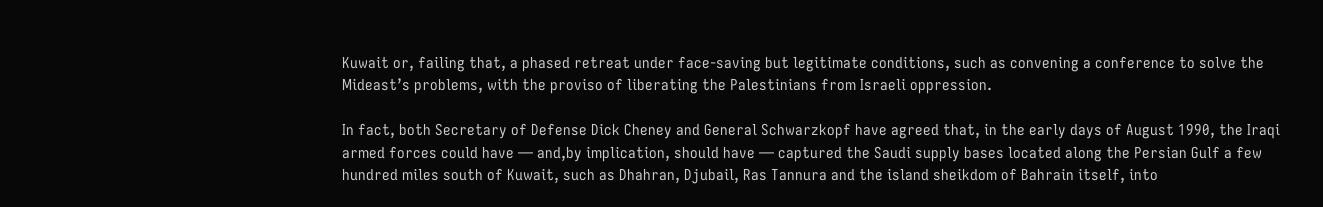Kuwait or, failing that, a phased retreat under face-saving but legitimate conditions, such as convening a conference to solve the Mideast’s problems, with the proviso of liberating the Palestinians from Israeli oppression.

In fact, both Secretary of Defense Dick Cheney and General Schwarzkopf have agreed that, in the early days of August 1990, the Iraqi armed forces could have — and,by implication, should have — captured the Saudi supply bases located along the Persian Gulf a few hundred miles south of Kuwait, such as Dhahran, Djubail, Ras Tannura and the island sheikdom of Bahrain itself, into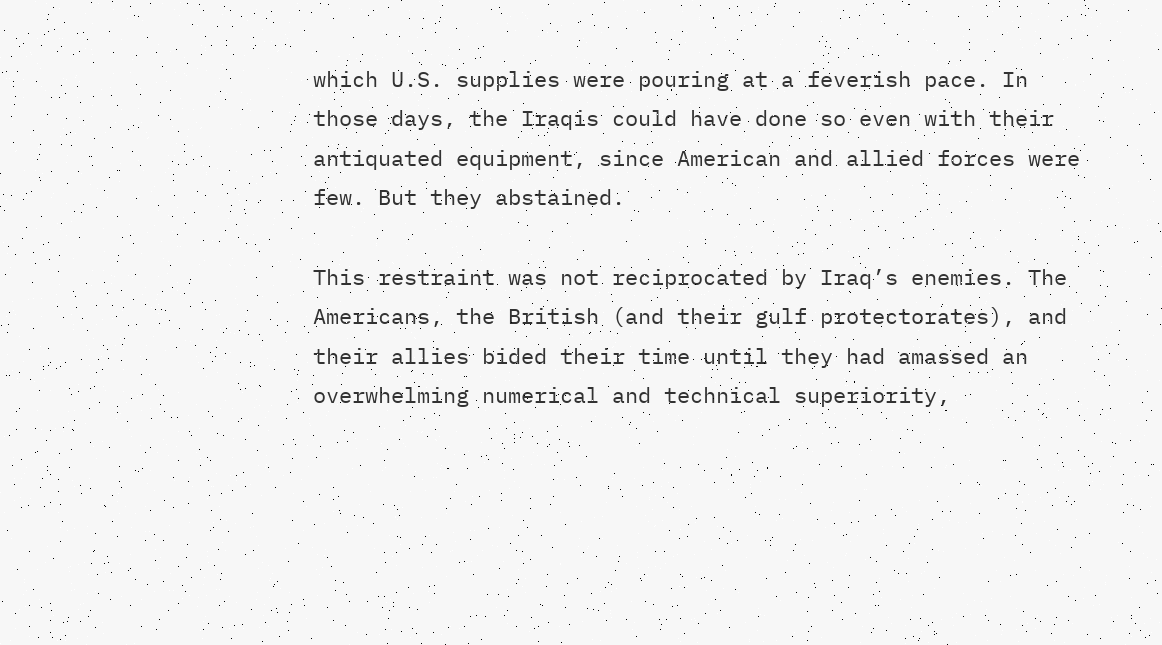which U.S. supplies were pouring at a feverish pace. In those days, the Iraqis could have done so even with their antiquated equipment, since American and allied forces were few. But they abstained.

This restraint was not reciprocated by Iraq’s enemies. The Americans, the British (and their gulf protectorates), and their allies bided their time until they had amassed an overwhelming numerical and technical superiority,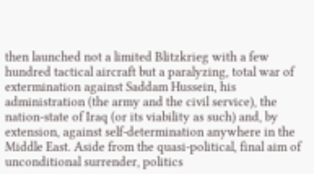then launched not a limited Blitzkrieg with a few hundred tactical aircraft but a paralyzing, total war of extermination against Saddam Hussein, his administration (the army and the civil service), the nation-state of Iraq (or its viability as such) and, by extension, against self-determination anywhere in the Middle East. Aside from the quasi-political, final aim of unconditional surrender, politics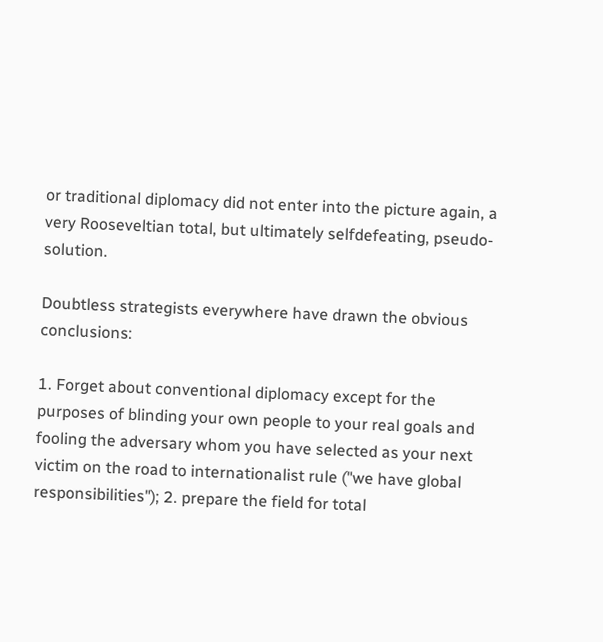or traditional diplomacy did not enter into the picture again, a very Rooseveltian total, but ultimately selfdefeating, pseudo-solution.

Doubtless strategists everywhere have drawn the obvious conclusions:

1. Forget about conventional diplomacy except for the purposes of blinding your own people to your real goals and fooling the adversary whom you have selected as your next victim on the road to internationalist rule ("we have global responsibilities"); 2. prepare the field for total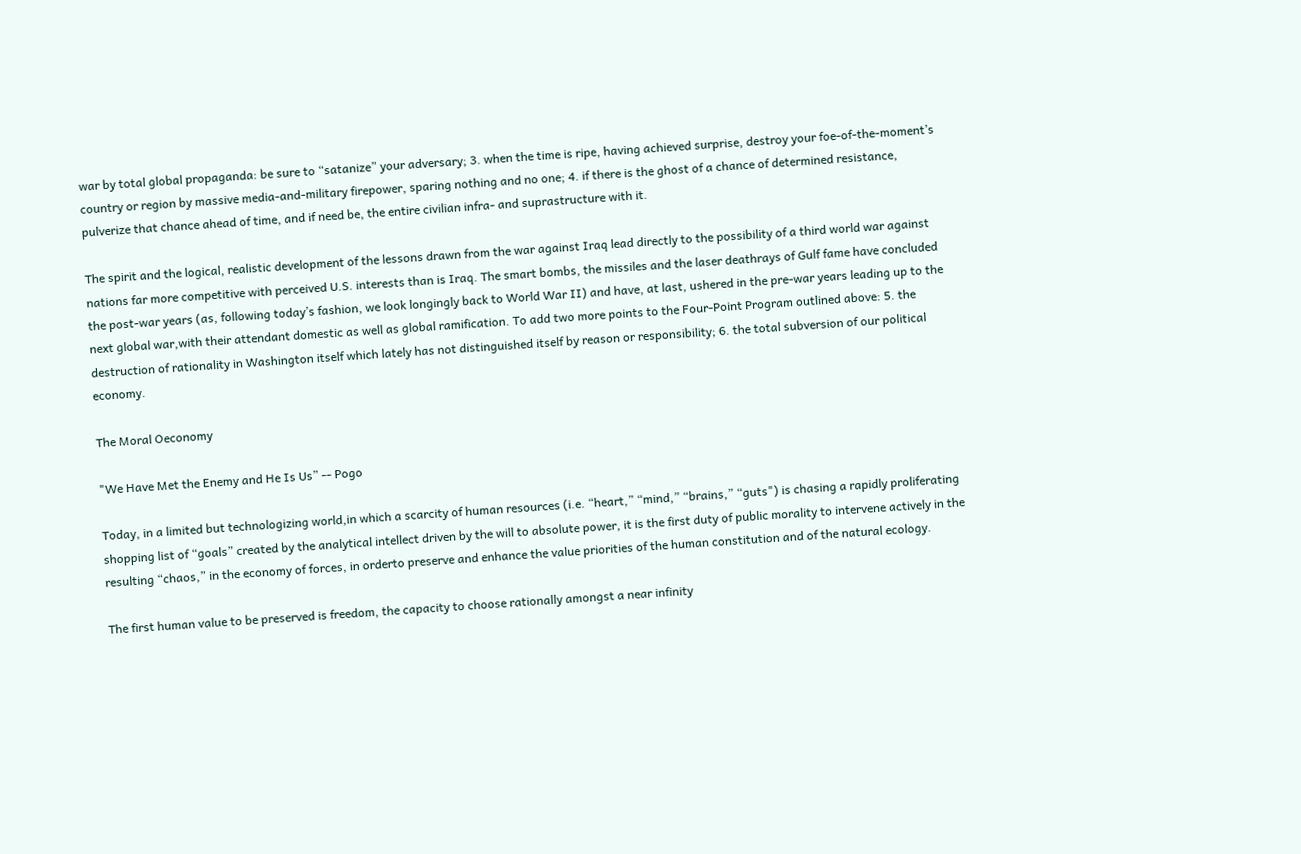war by total global propaganda: be sure to “satanize” your adversary; 3. when the time is ripe, having achieved surprise, destroy your foe-of-the-moment’s country or region by massive media-and-military firepower, sparing nothing and no one; 4. if there is the ghost of a chance of determined resistance, pulverize that chance ahead of time, and if need be, the entire civilian infra- and suprastructure with it.

The spirit and the logical, realistic development of the lessons drawn from the war against Iraq lead directly to the possibility of a third world war against nations far more competitive with perceived U.S. interests than is Iraq. The smart bombs, the missiles and the laser deathrays of Gulf fame have concluded the post-war years (as, following today’s fashion, we look longingly back to World War II) and have, at last, ushered in the pre-war years leading up to the next global war,with their attendant domestic as well as global ramification. To add two more points to the Four-Point Program outlined above: 5. the destruction of rationality in Washington itself which lately has not distinguished itself by reason or responsibility; 6. the total subversion of our political economy.

The Moral Oeconomy

"We Have Met the Enemy and He Is Us” -- Pogo

Today, in a limited but technologizing world,in which a scarcity of human resources (i.e. “heart,” “mind,” “brains,” “guts") is chasing a rapidly proliferating shopping list of “goals” created by the analytical intellect driven by the will to absolute power, it is the first duty of public morality to intervene actively in the resulting “chaos,” in the economy of forces, in orderto preserve and enhance the value priorities of the human constitution and of the natural ecology.

The first human value to be preserved is freedom, the capacity to choose rationally amongst a near infinity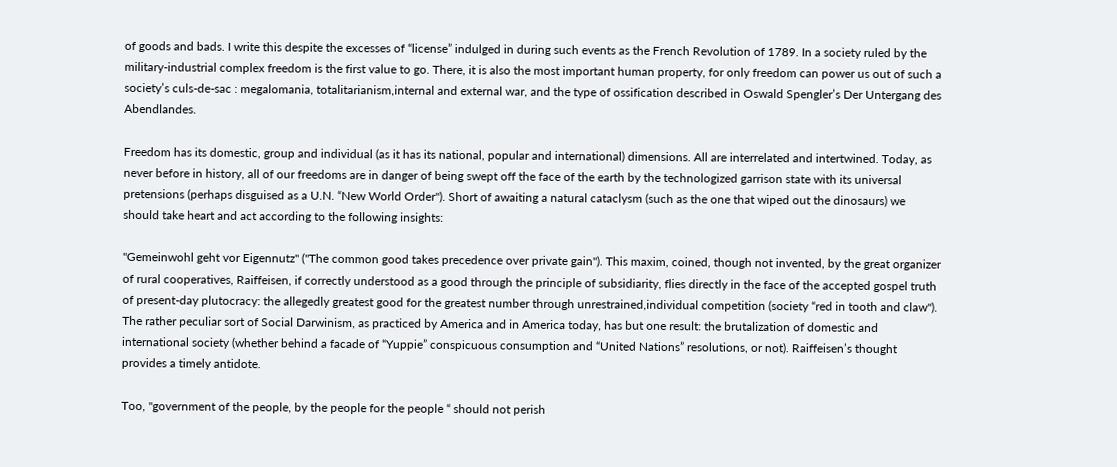of goods and bads. I write this despite the excesses of “license” indulged in during such events as the French Revolution of 1789. In a society ruled by the military-industrial complex freedom is the first value to go. There, it is also the most important human property, for only freedom can power us out of such a society’s culs-de-sac : megalomania, totalitarianism,internal and external war, and the type of ossification described in Oswald Spengler’s Der Untergang des Abendlandes.

Freedom has its domestic, group and individual (as it has its national, popular and international) dimensions. All are interrelated and intertwined. Today, as never before in history, all of our freedoms are in danger of being swept off the face of the earth by the technologized garrison state with its universal pretensions (perhaps disguised as a U.N. “New World Order"). Short of awaiting a natural cataclysm (such as the one that wiped out the dinosaurs) we should take heart and act according to the following insights:

"Gemeinwohl geht vor Eigennutz" ("The common good takes precedence over private gain"). This maxim, coined, though not invented, by the great organizer of rural cooperatives, Raiffeisen, if correctly understood as a good through the principle of subsidiarity, flies directly in the face of the accepted gospel truth of present-day plutocracy: the allegedly greatest good for the greatest number through unrestrained,individual competition (society “red in tooth and claw"). The rather peculiar sort of Social Darwinism, as practiced by America and in America today, has but one result: the brutalization of domestic and international society (whether behind a facade of “Yuppie” conspicuous consumption and “United Nations” resolutions, or not). Raiffeisen’s thought provides a timely antidote.

Too, "government of the people, by the people for the people “ should not perish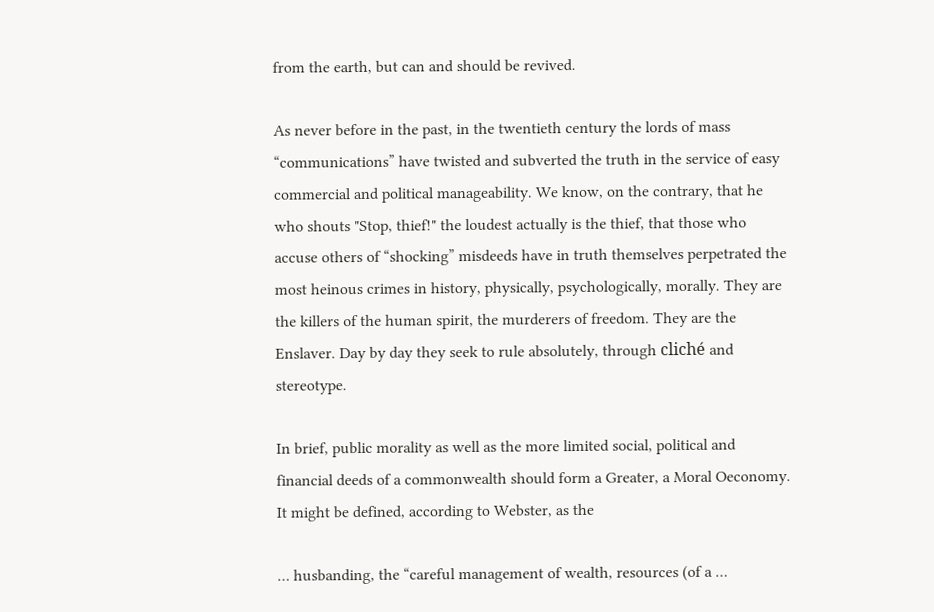from the earth, but can and should be revived.

As never before in the past, in the twentieth century the lords of mass “communications” have twisted and subverted the truth in the service of easy commercial and political manageability. We know, on the contrary, that he who shouts "Stop, thief!" the loudest actually is the thief, that those who accuse others of “shocking” misdeeds have in truth themselves perpetrated the most heinous crimes in history, physically, psychologically, morally. They are the killers of the human spirit, the murderers of freedom. They are the Enslaver. Day by day they seek to rule absolutely, through cliché and stereotype.

In brief, public morality as well as the more limited social, political and financial deeds of a commonwealth should form a Greater, a Moral Oeconomy. It might be defined, according to Webster, as the

… husbanding, the “careful management of wealth, resources (of a …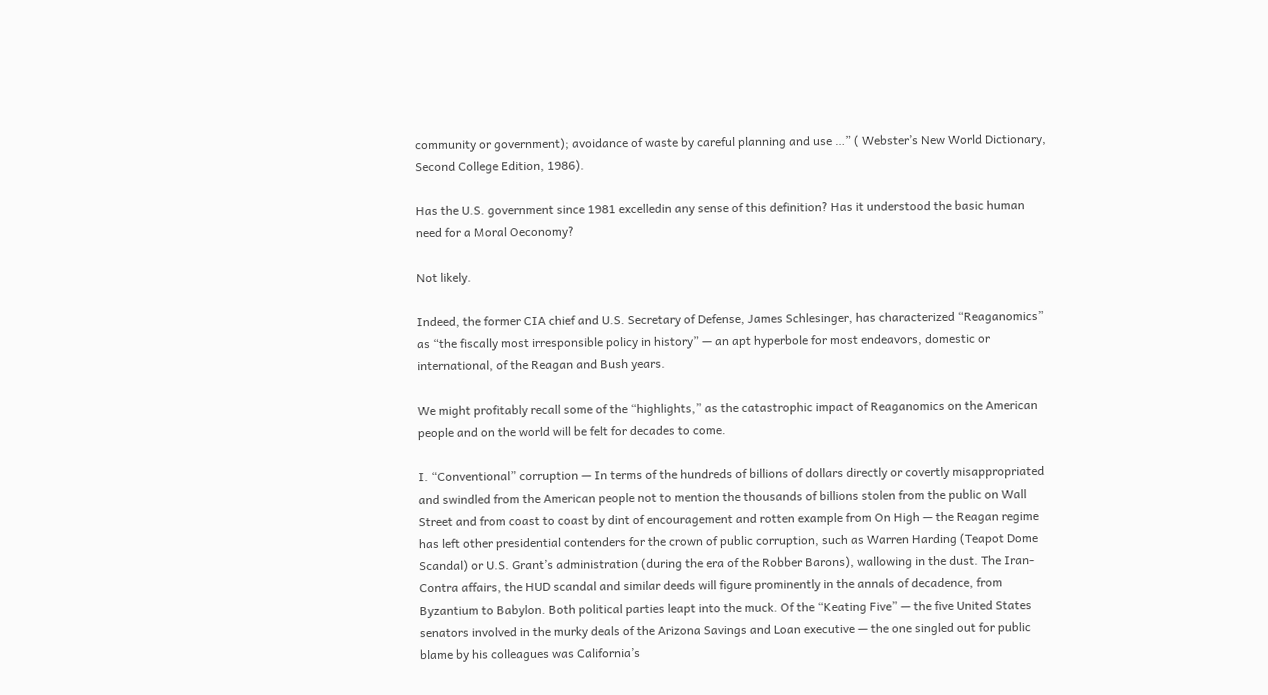community or government); avoidance of waste by careful planning and use …” ( Webster’s New World Dictionary, Second College Edition, 1986).

Has the U.S. government since 1981 excelledin any sense of this definition? Has it understood the basic human need for a Moral Oeconomy?

Not likely.

Indeed, the former CIA chief and U.S. Secretary of Defense, James Schlesinger, has characterized “Reaganomics” as “the fiscally most irresponsible policy in history” — an apt hyperbole for most endeavors, domestic or international, of the Reagan and Bush years.

We might profitably recall some of the “highlights,” as the catastrophic impact of Reaganomics on the American people and on the world will be felt for decades to come.

I. “Conventional” corruption — In terms of the hundreds of billions of dollars directly or covertly misappropriated and swindled from the American people not to mention the thousands of billions stolen from the public on Wall Street and from coast to coast by dint of encouragement and rotten example from On High — the Reagan regime has left other presidential contenders for the crown of public corruption, such as Warren Harding (Teapot Dome Scandal) or U.S. Grant’s administration (during the era of the Robber Barons), wallowing in the dust. The Iran-Contra affairs, the HUD scandal and similar deeds will figure prominently in the annals of decadence, from Byzantium to Babylon. Both political parties leapt into the muck. Of the “Keating Five” — the five United States senators involved in the murky deals of the Arizona Savings and Loan executive — the one singled out for public blame by his colleagues was California’s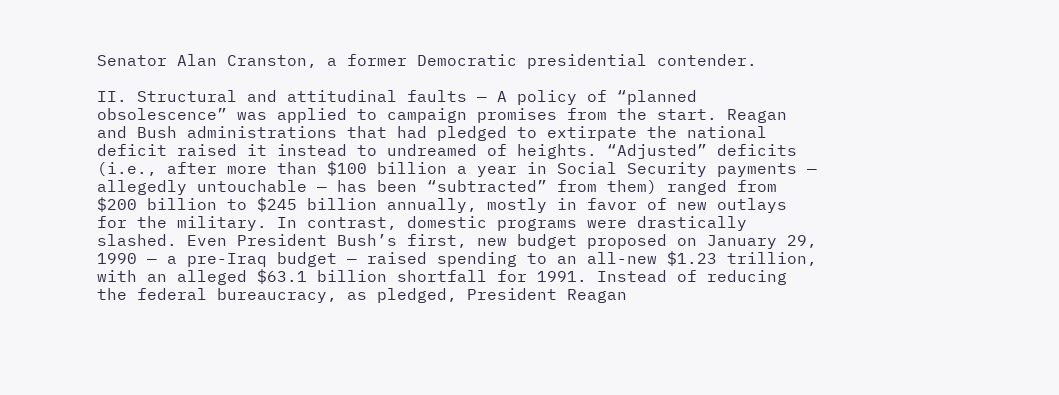Senator Alan Cranston, a former Democratic presidential contender.

II. Structural and attitudinal faults — A policy of “planned obsolescence” was applied to campaign promises from the start. Reagan and Bush administrations that had pledged to extirpate the national deficit raised it instead to undreamed of heights. “Adjusted” deficits (i.e., after more than $100 billion a year in Social Security payments — allegedly untouchable — has been “subtracted” from them) ranged from $200 billion to $245 billion annually, mostly in favor of new outlays for the military. In contrast, domestic programs were drastically slashed. Even President Bush’s first, new budget proposed on January 29, 1990 — a pre-Iraq budget — raised spending to an all-new $1.23 trillion, with an alleged $63.1 billion shortfall for 1991. Instead of reducing the federal bureaucracy, as pledged, President Reagan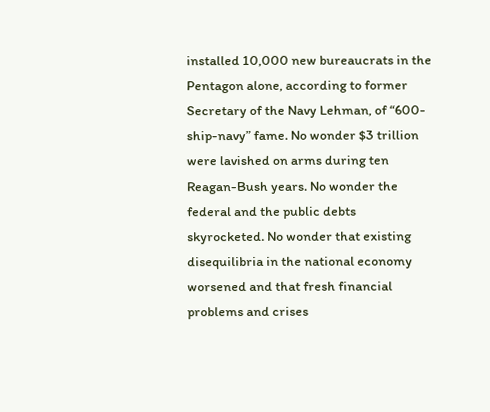installed 10,000 new bureaucrats in the Pentagon alone, according to former Secretary of the Navy Lehman, of “600-ship-navy” fame. No wonder $3 trillion were lavished on arms during ten Reagan-Bush years. No wonder the federal and the public debts skyrocketed. No wonder that existing disequilibria in the national economy worsened and that fresh financial problems and crises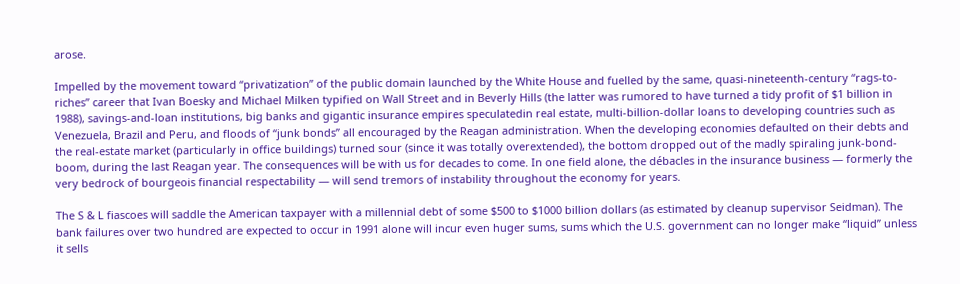arose.

Impelled by the movement toward “privatization” of the public domain launched by the White House and fuelled by the same, quasi-nineteenth-century “rags-to-riches” career that Ivan Boesky and Michael Milken typified on Wall Street and in Beverly Hills (the latter was rumored to have turned a tidy profit of $1 billion in 1988), savings-and-loan institutions, big banks and gigantic insurance empires speculatedin real estate, multi-billion-dollar loans to developing countries such as Venezuela, Brazil and Peru, and floods of “junk bonds” all encouraged by the Reagan administration. When the developing economies defaulted on their debts and the real-estate market (particularly in office buildings) turned sour (since it was totally overextended), the bottom dropped out of the madly spiraling junk-bond-boom, during the last Reagan year. The consequences will be with us for decades to come. In one field alone, the débacles in the insurance business — formerly the very bedrock of bourgeois financial respectability — will send tremors of instability throughout the economy for years.

The S & L fiascoes will saddle the American taxpayer with a millennial debt of some $500 to $1000 billion dollars (as estimated by cleanup supervisor Seidman). The bank failures over two hundred are expected to occur in 1991 alone will incur even huger sums, sums which the U.S. government can no longer make “liquid” unless it sells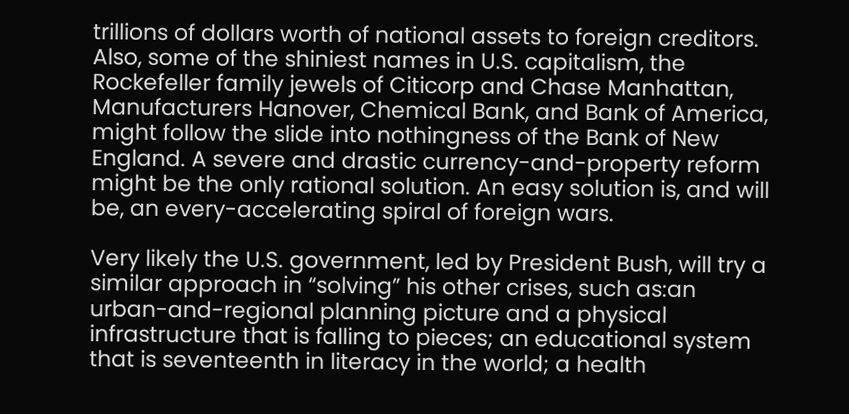trillions of dollars worth of national assets to foreign creditors. Also, some of the shiniest names in U.S. capitalism, the Rockefeller family jewels of Citicorp and Chase Manhattan, Manufacturers Hanover, Chemical Bank, and Bank of America, might follow the slide into nothingness of the Bank of New England. A severe and drastic currency-and-property reform might be the only rational solution. An easy solution is, and will be, an every-accelerating spiral of foreign wars.

Very likely the U.S. government, led by President Bush, will try a similar approach in “solving” his other crises, such as:an urban-and-regional planning picture and a physical infrastructure that is falling to pieces; an educational system that is seventeenth in literacy in the world; a health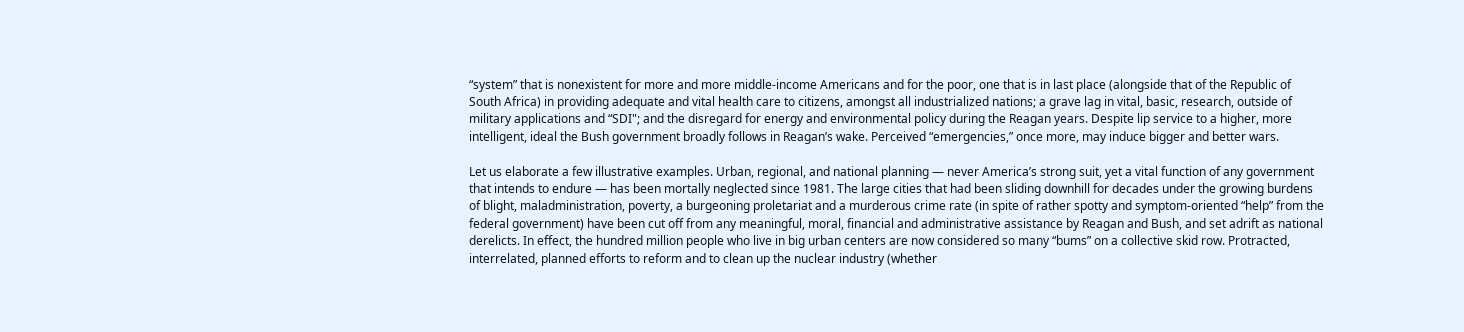“system” that is nonexistent for more and more middle-income Americans and for the poor, one that is in last place (alongside that of the Republic of South Africa) in providing adequate and vital health care to citizens, amongst all industrialized nations; a grave lag in vital, basic, research, outside of military applications and “SDI"; and the disregard for energy and environmental policy during the Reagan years. Despite lip service to a higher, more intelligent, ideal the Bush government broadly follows in Reagan’s wake. Perceived “emergencies,” once more, may induce bigger and better wars.

Let us elaborate a few illustrative examples. Urban, regional, and national planning — never America’s strong suit, yet a vital function of any government that intends to endure — has been mortally neglected since 1981. The large cities that had been sliding downhill for decades under the growing burdens of blight, maladministration, poverty, a burgeoning proletariat and a murderous crime rate (in spite of rather spotty and symptom-oriented “help” from the federal government) have been cut off from any meaningful, moral, financial and administrative assistance by Reagan and Bush, and set adrift as national derelicts. In effect, the hundred million people who live in big urban centers are now considered so many “bums” on a collective skid row. Protracted, interrelated, planned efforts to reform and to clean up the nuclear industry (whether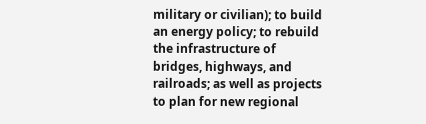military or civilian); to build an energy policy; to rebuild the infrastructure of bridges, highways, and railroads; as well as projects to plan for new regional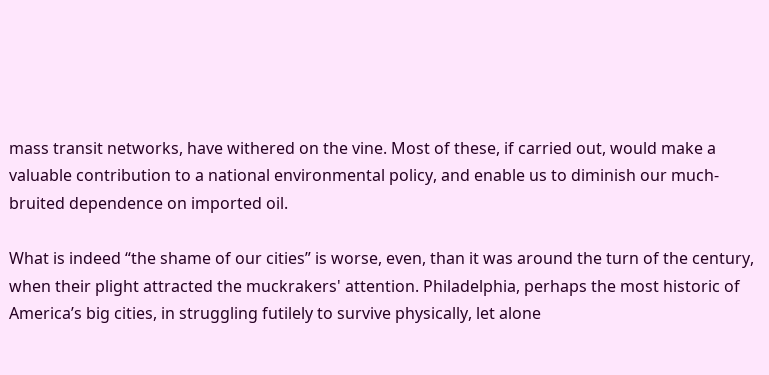mass transit networks, have withered on the vine. Most of these, if carried out, would make a valuable contribution to a national environmental policy, and enable us to diminish our much-bruited dependence on imported oil.

What is indeed “the shame of our cities” is worse, even, than it was around the turn of the century, when their plight attracted the muckrakers' attention. Philadelphia, perhaps the most historic of America’s big cities, in struggling futilely to survive physically, let alone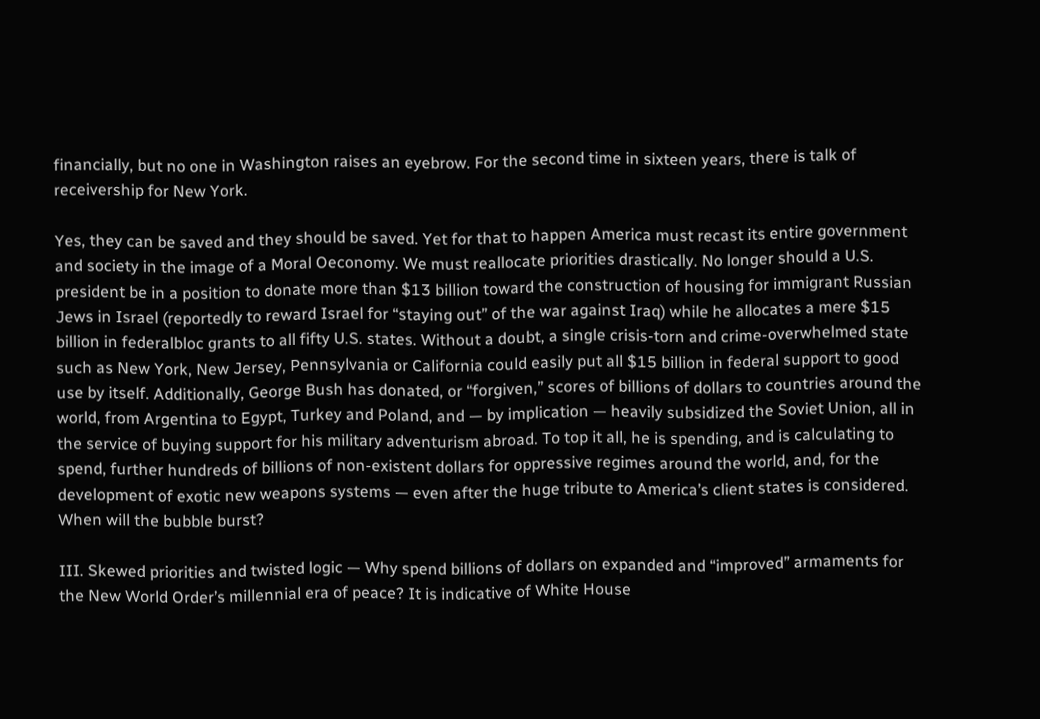financially, but no one in Washington raises an eyebrow. For the second time in sixteen years, there is talk of receivership for New York.

Yes, they can be saved and they should be saved. Yet for that to happen America must recast its entire government and society in the image of a Moral Oeconomy. We must reallocate priorities drastically. No longer should a U.S. president be in a position to donate more than $13 billion toward the construction of housing for immigrant Russian Jews in Israel (reportedly to reward Israel for “staying out” of the war against Iraq) while he allocates a mere $15 billion in federalbloc grants to all fifty U.S. states. Without a doubt, a single crisis-torn and crime-overwhelmed state such as New York, New Jersey, Pennsylvania or California could easily put all $15 billion in federal support to good use by itself. Additionally, George Bush has donated, or “forgiven,” scores of billions of dollars to countries around the world, from Argentina to Egypt, Turkey and Poland, and — by implication — heavily subsidized the Soviet Union, all in the service of buying support for his military adventurism abroad. To top it all, he is spending, and is calculating to spend, further hundreds of billions of non-existent dollars for oppressive regimes around the world, and, for the development of exotic new weapons systems — even after the huge tribute to America’s client states is considered. When will the bubble burst?

III. Skewed priorities and twisted logic — Why spend billions of dollars on expanded and “improved” armaments for the New World Order’s millennial era of peace? It is indicative of White House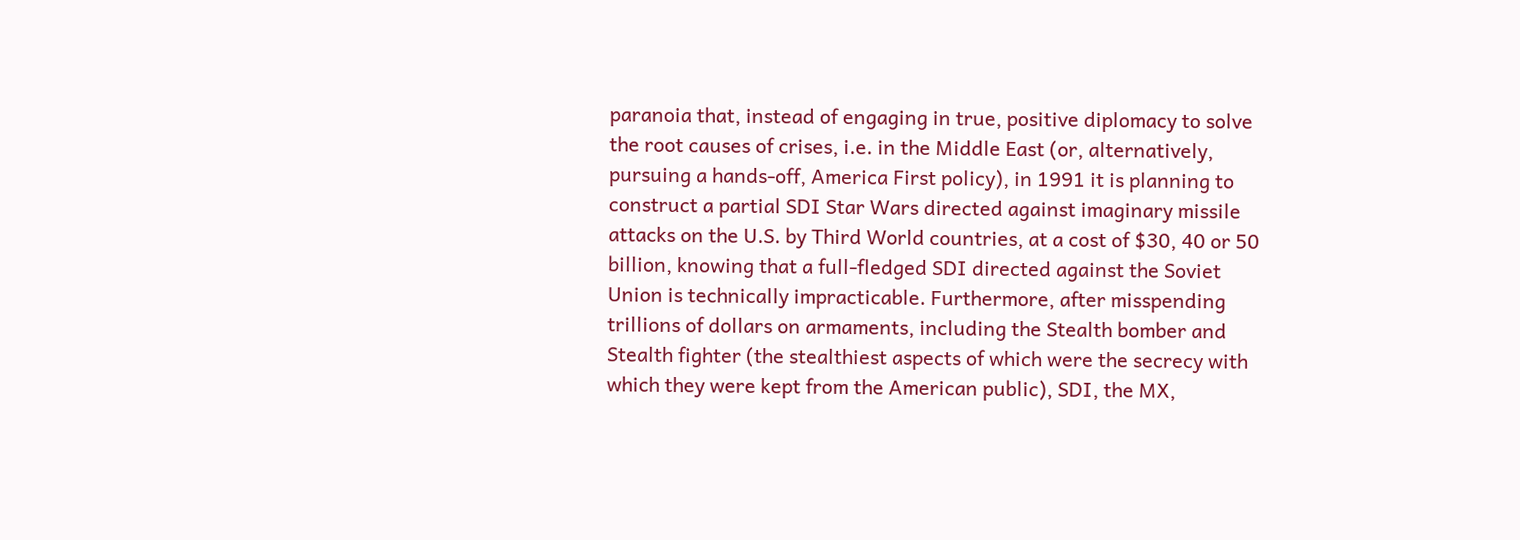paranoia that, instead of engaging in true, positive diplomacy to solve the root causes of crises, i.e. in the Middle East (or, alternatively, pursuing a hands-off, America First policy), in 1991 it is planning to construct a partial SDI Star Wars directed against imaginary missile attacks on the U.S. by Third World countries, at a cost of $30, 40 or 50 billion, knowing that a full-fledged SDI directed against the Soviet Union is technically impracticable. Furthermore, after misspending trillions of dollars on armaments, including the Stealth bomber and Stealth fighter (the stealthiest aspects of which were the secrecy with which they were kept from the American public), SDI, the MX,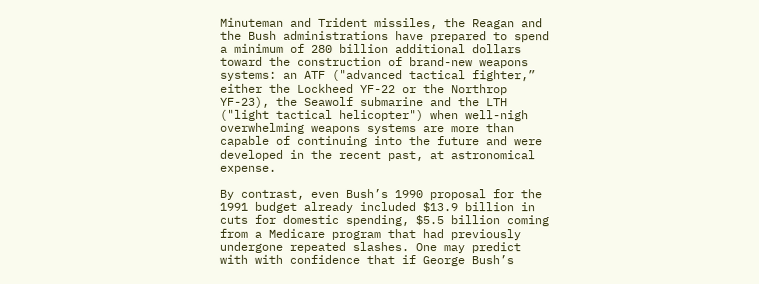Minuteman and Trident missiles, the Reagan and the Bush administrations have prepared to spend a minimum of 280 billion additional dollars toward the construction of brand-new weapons systems: an ATF ("advanced tactical fighter,” either the Lockheed YF-22 or the Northrop YF-23), the Seawolf submarine and the LTH ("light tactical helicopter") when well-nigh overwhelming weapons systems are more than capable of continuing into the future and were developed in the recent past, at astronomical expense.

By contrast, even Bush’s 1990 proposal for the 1991 budget already included $13.9 billion in cuts for domestic spending, $5.5 billion coming from a Medicare program that had previously undergone repeated slashes. One may predict with with confidence that if George Bush’s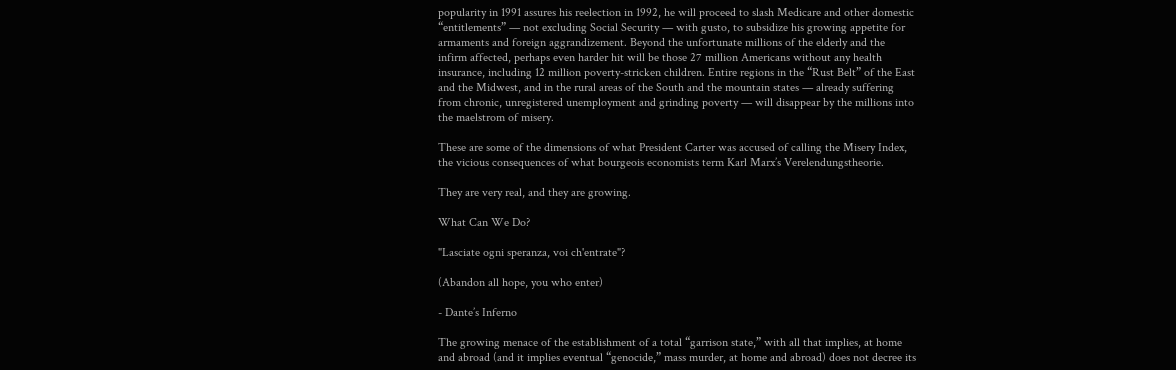popularity in 1991 assures his reelection in 1992, he will proceed to slash Medicare and other domestic “entitlements” — not excluding Social Security — with gusto, to subsidize his growing appetite for armaments and foreign aggrandizement. Beyond the unfortunate millions of the elderly and the infirm affected, perhaps even harder hit will be those 27 million Americans without any health insurance, including 12 million poverty-stricken children. Entire regions in the “Rust Belt” of the East and the Midwest, and in the rural areas of the South and the mountain states — already suffering from chronic, unregistered unemployment and grinding poverty — will disappear by the millions into the maelstrom of misery.

These are some of the dimensions of what President Carter was accused of calling the Misery Index, the vicious consequences of what bourgeois economists term Karl Marx’s Verelendungstheorie.

They are very real, and they are growing.

What Can We Do?

"Lasciate ogni speranza, voi ch'entrate"?

(Abandon all hope, you who enter)

- Dante’s Inferno

The growing menace of the establishment of a total “garrison state,” with all that implies, at home and abroad (and it implies eventual “genocide,” mass murder, at home and abroad) does not decree its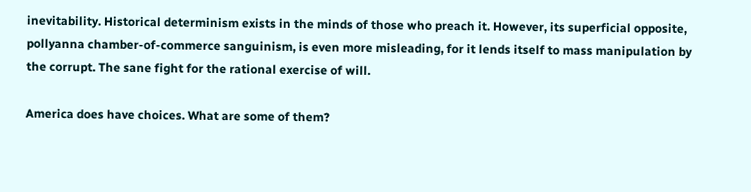inevitability. Historical determinism exists in the minds of those who preach it. However, its superficial opposite, pollyanna chamber-of-commerce sanguinism, is even more misleading, for it lends itself to mass manipulation by the corrupt. The sane fight for the rational exercise of will.

America does have choices. What are some of them?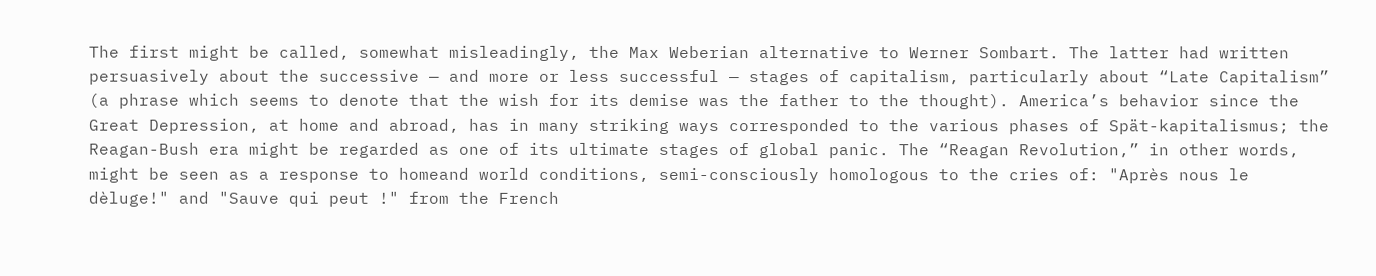The first might be called, somewhat misleadingly, the Max Weberian alternative to Werner Sombart. The latter had written persuasively about the successive — and more or less successful — stages of capitalism, particularly about “Late Capitalism” (a phrase which seems to denote that the wish for its demise was the father to the thought). America’s behavior since the Great Depression, at home and abroad, has in many striking ways corresponded to the various phases of Spät-kapitalismus; the Reagan-Bush era might be regarded as one of its ultimate stages of global panic. The “Reagan Revolution,” in other words, might be seen as a response to homeand world conditions, semi-consciously homologous to the cries of: "Après nous le dèluge!" and "Sauve qui peut !" from the French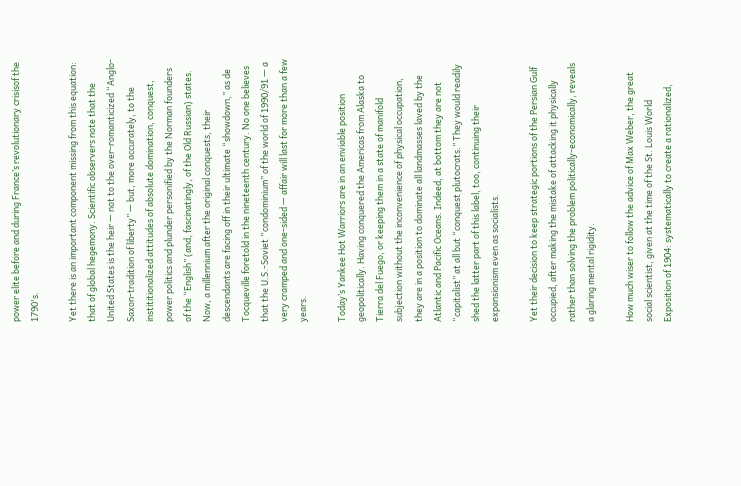power elite before and during France’s revolutionary crisisof the 1790's.

Yet there is an important component missing from this equation: that of global hegemony. Scientific observers note that the United States is the heir — not to the over-romanticized “Anglo-Saxon-tradition of liberty” — but, more accurately, to the instititionalized attitudes of absolute domination, conquest, power politics and plunder personified by the Norman founders of the “English” (and, fascinatingly, of the Old Russian) states. Now, a millennium after the original conquests, their descendants are facing off in their ultimate “showdown,” as de Tocqueville foretold in the nineteenth century. No one believes that the U.S.-Soviet “condominium” of the world of 1990/91 — a very cramped and one-sided — affair will last for more than a few years.

Today’s Yankee Hot Warriors are in an enviable position geopolitically. Having conquered the Americas from Alaska to Tierra del Fuego, or keeping them in a state of manifold subjection without the inconvenience of physical occupation, they are in a position to dominate all landmasses laved by the Atlantic and Pacific Oceans. Indeed, at bottom they are not “capitalist” at all but “conquest plutocrats.” They would readily shed the latter part of this label, too, continuing their expansionism even as socialists.

Yet their decision to keep strategic portions of the Persian Gulf occupied, after making the mistake of attacking it physically rather than solving the problem politically-economically, reveals a glaring mental rigidity.

How much wiser to follow the advice of Max Weber, the great social scientist, given at the time of the St. Louis World Exposition of 1904: systematically to create a rationalized,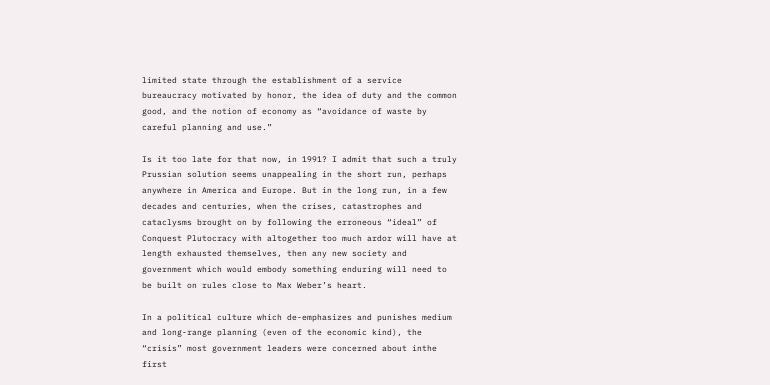limited state through the establishment of a service bureaucracy motivated by honor, the idea of duty and the common good, and the notion of economy as “avoidance of waste by careful planning and use.”

Is it too late for that now, in 1991? I admit that such a truly Prussian solution seems unappealing in the short run, perhaps anywhere in America and Europe. But in the long run, in a few decades and centuries, when the crises, catastrophes and cataclysms brought on by following the erroneous “ideal” of Conquest Plutocracy with altogether too much ardor will have at length exhausted themselves, then any new society and government which would embody something enduring will need to be built on rules close to Max Weber’s heart.

In a political culture which de-emphasizes and punishes medium and long-range planning (even of the economic kind), the “crisis” most government leaders were concerned about inthe first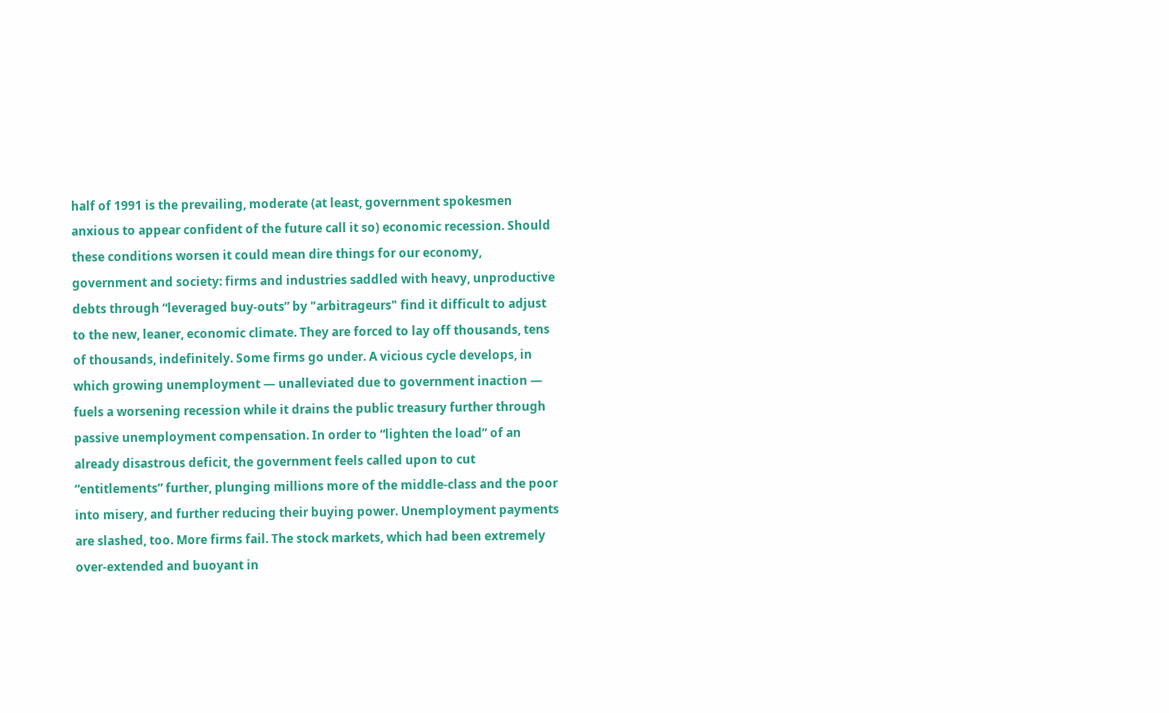half of 1991 is the prevailing, moderate (at least, government spokesmen anxious to appear confident of the future call it so) economic recession. Should these conditions worsen it could mean dire things for our economy, government and society: firms and industries saddled with heavy, unproductive debts through “leveraged buy-outs” by "arbitrageurs" find it difficult to adjust to the new, leaner, economic climate. They are forced to lay off thousands, tens of thousands, indefinitely. Some firms go under. A vicious cycle develops, in which growing unemployment — unalleviated due to government inaction — fuels a worsening recession while it drains the public treasury further through passive unemployment compensation. In order to “lighten the load” of an already disastrous deficit, the government feels called upon to cut “entitlements” further, plunging millions more of the middle-class and the poor into misery, and further reducing their buying power. Unemployment payments are slashed, too. More firms fail. The stock markets, which had been extremely over-extended and buoyant in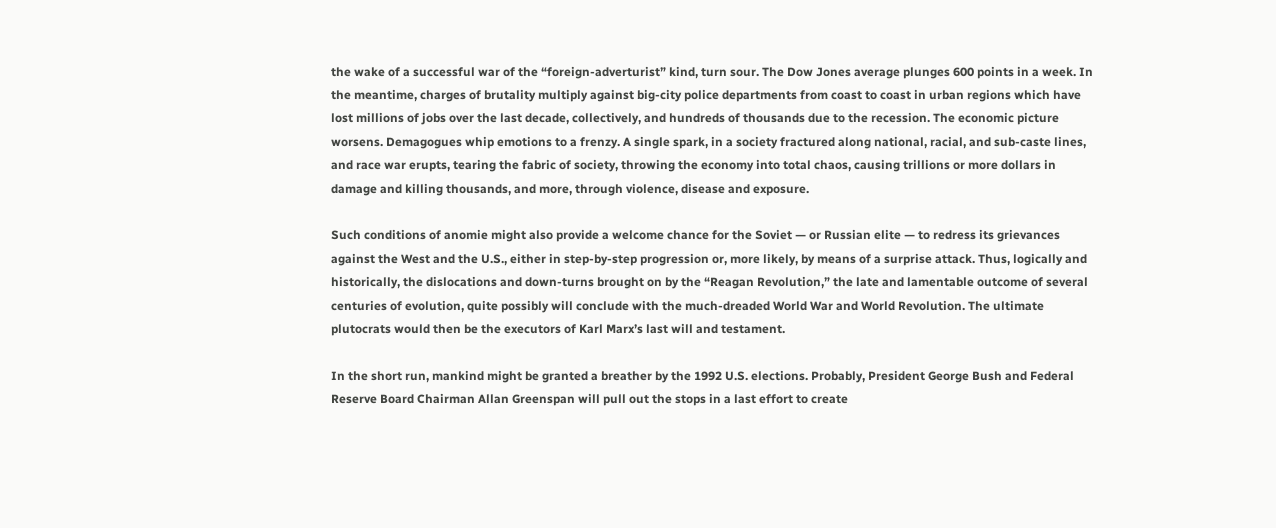the wake of a successful war of the “foreign-adverturist” kind, turn sour. The Dow Jones average plunges 600 points in a week. In the meantime, charges of brutality multiply against big-city police departments from coast to coast in urban regions which have lost millions of jobs over the last decade, collectively, and hundreds of thousands due to the recession. The economic picture worsens. Demagogues whip emotions to a frenzy. A single spark, in a society fractured along national, racial, and sub-caste lines, and race war erupts, tearing the fabric of society, throwing the economy into total chaos, causing trillions or more dollars in damage and killing thousands, and more, through violence, disease and exposure.

Such conditions of anomie might also provide a welcome chance for the Soviet — or Russian elite — to redress its grievances against the West and the U.S., either in step-by-step progression or, more likely, by means of a surprise attack. Thus, logically and historically, the dislocations and down-turns brought on by the “Reagan Revolution,” the late and lamentable outcome of several centuries of evolution, quite possibly will conclude with the much-dreaded World War and World Revolution. The ultimate plutocrats would then be the executors of Karl Marx’s last will and testament.

In the short run, mankind might be granted a breather by the 1992 U.S. elections. Probably, President George Bush and Federal Reserve Board Chairman Allan Greenspan will pull out the stops in a last effort to create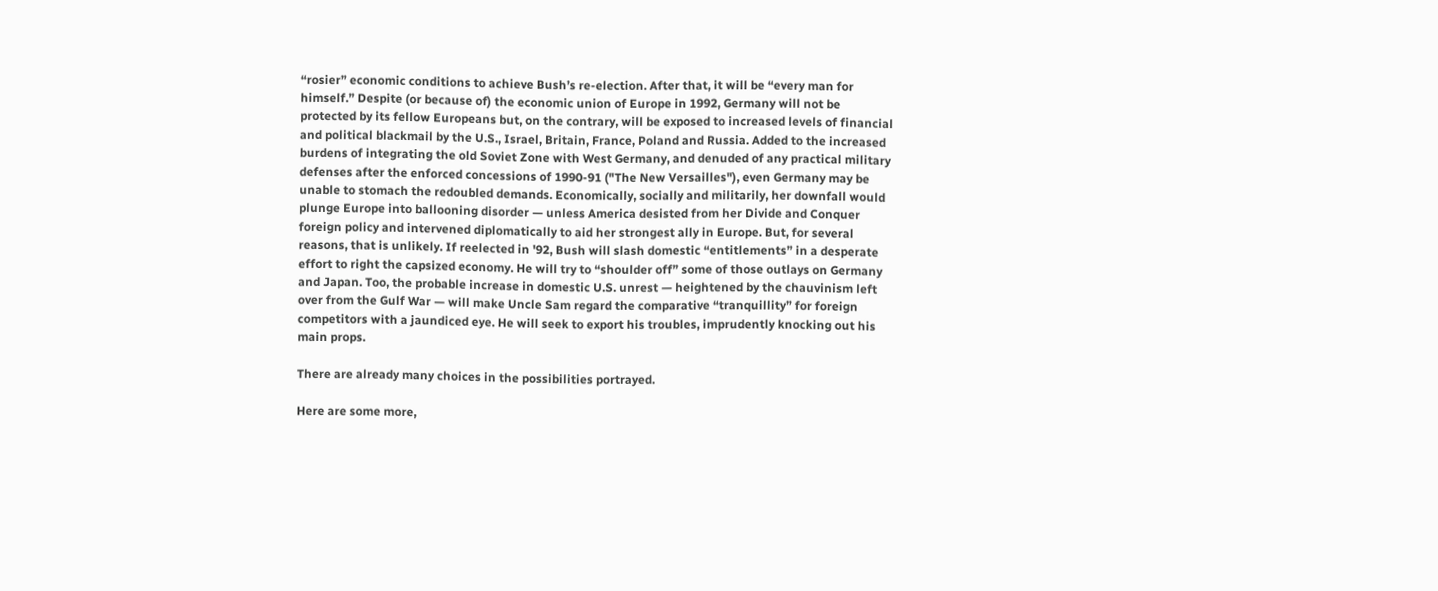“rosier” economic conditions to achieve Bush’s re-election. After that, it will be “every man for himself.” Despite (or because of) the economic union of Europe in 1992, Germany will not be protected by its fellow Europeans but, on the contrary, will be exposed to increased levels of financial and political blackmail by the U.S., Israel, Britain, France, Poland and Russia. Added to the increased burdens of integrating the old Soviet Zone with West Germany, and denuded of any practical military defenses after the enforced concessions of 1990-91 ("The New Versailles"), even Germany may be unable to stomach the redoubled demands. Economically, socially and militarily, her downfall would plunge Europe into ballooning disorder — unless America desisted from her Divide and Conquer foreign policy and intervened diplomatically to aid her strongest ally in Europe. But, for several reasons, that is unlikely. If reelected in '92, Bush will slash domestic “entitlements” in a desperate effort to right the capsized economy. He will try to “shoulder off” some of those outlays on Germany and Japan. Too, the probable increase in domestic U.S. unrest — heightened by the chauvinism left over from the Gulf War — will make Uncle Sam regard the comparative “tranquillity” for foreign competitors with a jaundiced eye. He will seek to export his troubles, imprudently knocking out his main props.

There are already many choices in the possibilities portrayed.

Here are some more,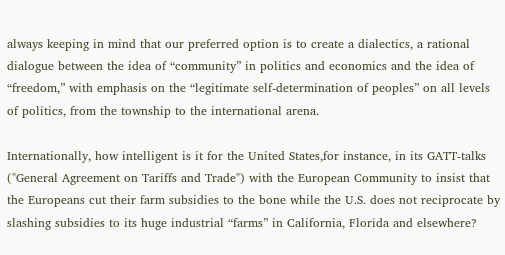always keeping in mind that our preferred option is to create a dialectics, a rational dialogue between the idea of “community” in politics and economics and the idea of “freedom,” with emphasis on the “legitimate self-determination of peoples” on all levels of politics, from the township to the international arena.

Internationally, how intelligent is it for the United States,for instance, in its GATT-talks ("General Agreement on Tariffs and Trade") with the European Community to insist that the Europeans cut their farm subsidies to the bone while the U.S. does not reciprocate by slashing subsidies to its huge industrial “farms” in California, Florida and elsewhere?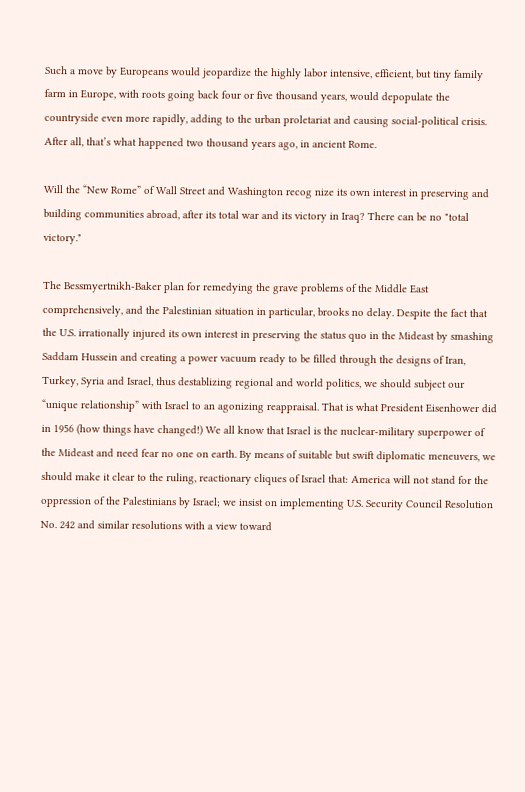Such a move by Europeans would jeopardize the highly labor intensive, efficient, but tiny family farm in Europe, with roots going back four or five thousand years, would depopulate the countryside even more rapidly, adding to the urban proletariat and causing social-political crisis. After all, that’s what happened two thousand years ago, in ancient Rome.

Will the “New Rome” of Wall Street and Washington recog nize its own interest in preserving and building communities abroad, after its total war and its victory in Iraq? There can be no "total victory."

The Bessmyertnikh-Baker plan for remedying the grave problems of the Middle East comprehensively, and the Palestinian situation in particular, brooks no delay. Despite the fact that the U.S. irrationally injured its own interest in preserving the status quo in the Mideast by smashing Saddam Hussein and creating a power vacuum ready to be filled through the designs of Iran, Turkey, Syria and Israel, thus destablizing regional and world politics, we should subject our “unique relationship” with Israel to an agonizing reappraisal. That is what President Eisenhower did in 1956 (how things have changed!) We all know that Israel is the nuclear-military superpower of the Mideast and need fear no one on earth. By means of suitable but swift diplomatic meneuvers, we should make it clear to the ruling, reactionary cliques of Israel that: America will not stand for the oppression of the Palestinians by Israel; we insist on implementing U.S. Security Council Resolution No. 242 and similar resolutions with a view toward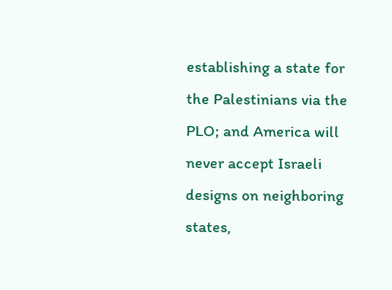establishing a state for the Palestinians via the PLO; and America will never accept Israeli designs on neighboring states,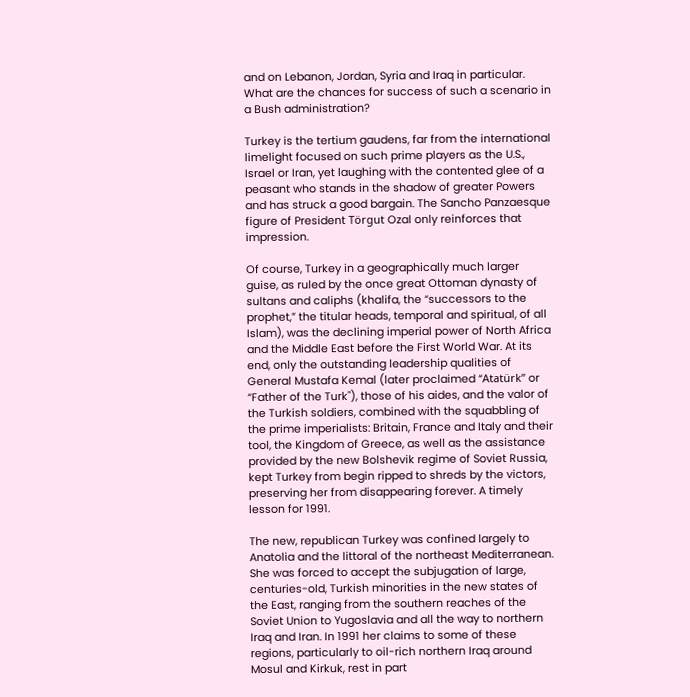and on Lebanon, Jordan, Syria and Iraq in particular. What are the chances for success of such a scenario in a Bush administration?

Turkey is the tertium gaudens, far from the international limelight focused on such prime players as the U.S., Israel or Iran, yet laughing with the contented glee of a peasant who stands in the shadow of greater Powers and has struck a good bargain. The Sancho Panzaesque figure of President Törgut Ozal only reinforces that impression.

Of course, Turkey in a geographically much larger guise, as ruled by the once great Ottoman dynasty of sultans and caliphs (khalifa, the “successors to the prophet,” the titular heads, temporal and spiritual, of all Islam), was the declining imperial power of North Africa and the Middle East before the First World War. At its end, only the outstanding leadership qualities of General Mustafa Kemal (later proclaimed “Atatürk” or “Father of the Turk"), those of his aides, and the valor of the Turkish soldiers, combined with the squabbling of the prime imperialists: Britain, France and Italy and their tool, the Kingdom of Greece, as well as the assistance provided by the new Bolshevik regime of Soviet Russia, kept Turkey from begin ripped to shreds by the victors, preserving her from disappearing forever. A timely lesson for 1991.

The new, republican Turkey was confined largely to Anatolia and the littoral of the northeast Mediterranean. She was forced to accept the subjugation of large, centuries-old, Turkish minorities in the new states of the East, ranging from the southern reaches of the Soviet Union to Yugoslavia and all the way to northern Iraq and Iran. In 1991 her claims to some of these regions, particularly to oil-rich northern Iraq around Mosul and Kirkuk, rest in part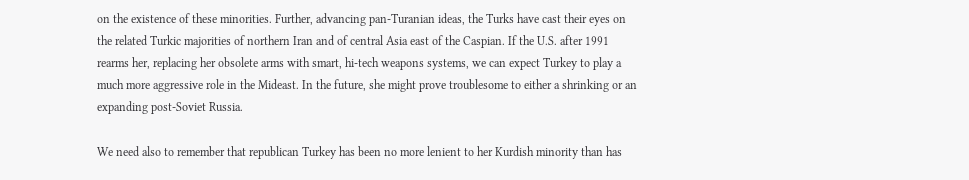on the existence of these minorities. Further, advancing pan-Turanian ideas, the Turks have cast their eyes on the related Turkic majorities of northern Iran and of central Asia east of the Caspian. If the U.S. after 1991 rearms her, replacing her obsolete arms with smart, hi-tech weapons systems, we can expect Turkey to play a much more aggressive role in the Mideast. In the future, she might prove troublesome to either a shrinking or an expanding post-Soviet Russia.

We need also to remember that republican Turkey has been no more lenient to her Kurdish minority than has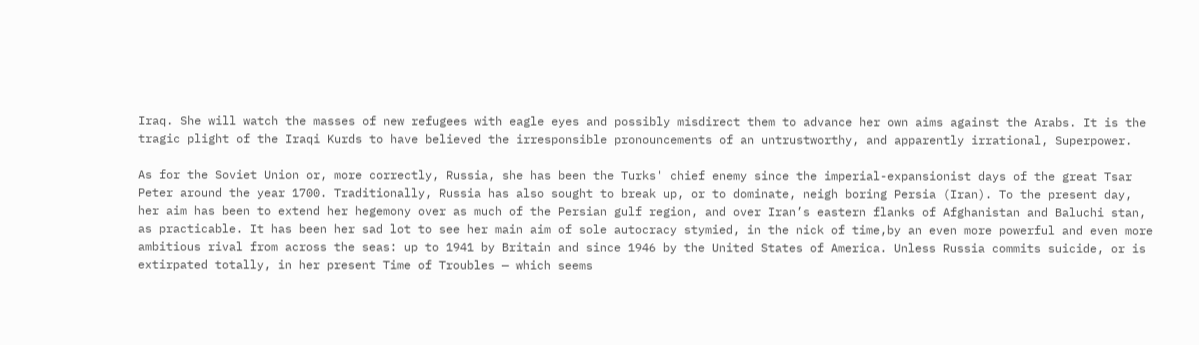Iraq. She will watch the masses of new refugees with eagle eyes and possibly misdirect them to advance her own aims against the Arabs. It is the tragic plight of the Iraqi Kurds to have believed the irresponsible pronouncements of an untrustworthy, and apparently irrational, Superpower.

As for the Soviet Union or, more correctly, Russia, she has been the Turks' chief enemy since the imperial-expansionist days of the great Tsar Peter around the year 1700. Traditionally, Russia has also sought to break up, or to dominate, neigh boring Persia (Iran). To the present day, her aim has been to extend her hegemony over as much of the Persian gulf region, and over Iran’s eastern flanks of Afghanistan and Baluchi stan, as practicable. It has been her sad lot to see her main aim of sole autocracy stymied, in the nick of time,by an even more powerful and even more ambitious rival from across the seas: up to 1941 by Britain and since 1946 by the United States of America. Unless Russia commits suicide, or is extirpated totally, in her present Time of Troubles — which seems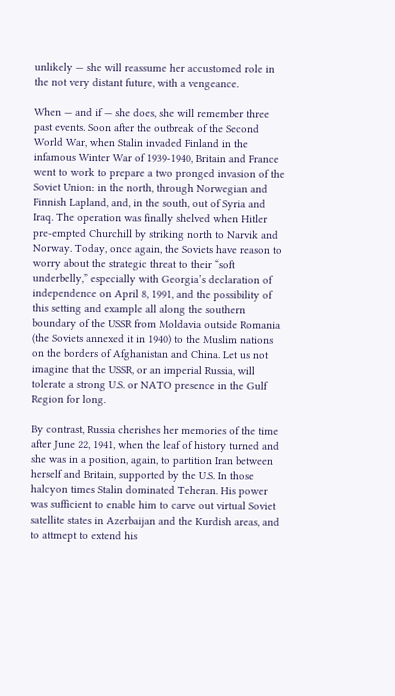unlikely — she will reassume her accustomed role in the not very distant future, with a vengeance.

When — and if — she does, she will remember three past events. Soon after the outbreak of the Second World War, when Stalin invaded Finland in the infamous Winter War of 1939-1940, Britain and France went to work to prepare a two pronged invasion of the Soviet Union: in the north, through Norwegian and Finnish Lapland, and, in the south, out of Syria and Iraq. The operation was finally shelved when Hitler pre-empted Churchill by striking north to Narvik and Norway. Today, once again, the Soviets have reason to worry about the strategic threat to their “soft underbelly,” especially with Georgia’s declaration of independence on April 8, 1991, and the possibility of this setting and example all along the southern boundary of the USSR from Moldavia outside Romania (the Soviets annexed it in 1940) to the Muslim nations on the borders of Afghanistan and China. Let us not imagine that the USSR, or an imperial Russia, will tolerate a strong U.S. or NATO presence in the Gulf Region for long.

By contrast, Russia cherishes her memories of the time after June 22, 1941, when the leaf of history turned and she was in a position, again, to partition Iran between herself and Britain, supported by the U.S. In those halcyon times Stalin dominated Teheran. His power was sufficient to enable him to carve out virtual Soviet satellite states in Azerbaijan and the Kurdish areas, and to attmept to extend his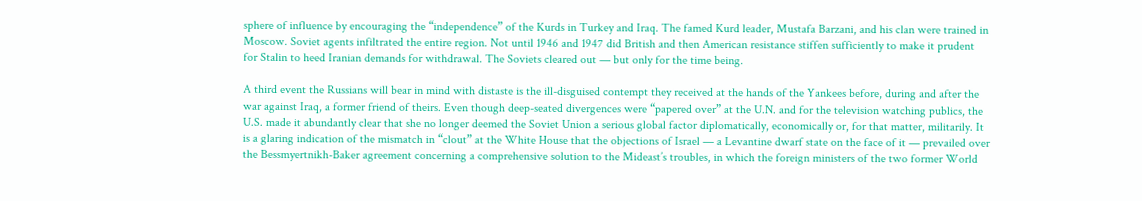sphere of influence by encouraging the “independence” of the Kurds in Turkey and Iraq. The famed Kurd leader, Mustafa Barzani, and his clan were trained in Moscow. Soviet agents infiltrated the entire region. Not until 1946 and 1947 did British and then American resistance stiffen sufficiently to make it prudent for Stalin to heed Iranian demands for withdrawal. The Soviets cleared out — but only for the time being.

A third event the Russians will bear in mind with distaste is the ill-disguised contempt they received at the hands of the Yankees before, during and after the war against Iraq, a former friend of theirs. Even though deep-seated divergences were “papered over” at the U.N. and for the television watching publics, the U.S. made it abundantly clear that she no longer deemed the Soviet Union a serious global factor diplomatically, economically or, for that matter, militarily. It is a glaring indication of the mismatch in “clout” at the White House that the objections of Israel — a Levantine dwarf state on the face of it — prevailed over the Bessmyertnikh-Baker agreement concerning a comprehensive solution to the Mideast’s troubles, in which the foreign ministers of the two former World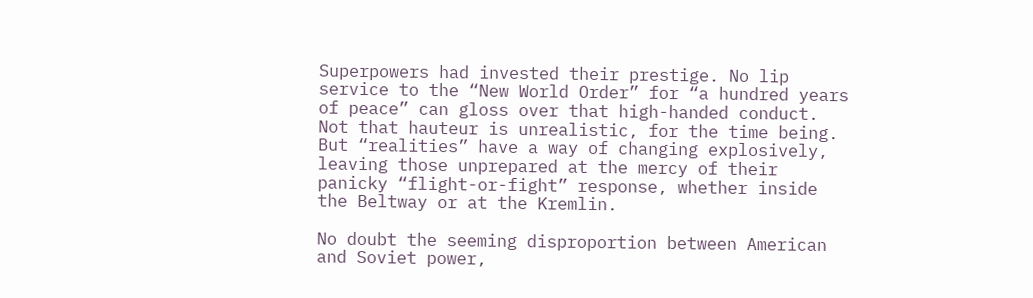Superpowers had invested their prestige. No lip service to the “New World Order” for “a hundred years of peace” can gloss over that high-handed conduct. Not that hauteur is unrealistic, for the time being. But “realities” have a way of changing explosively, leaving those unprepared at the mercy of their panicky “flight-or-fight” response, whether inside the Beltway or at the Kremlin.

No doubt the seeming disproportion between American and Soviet power,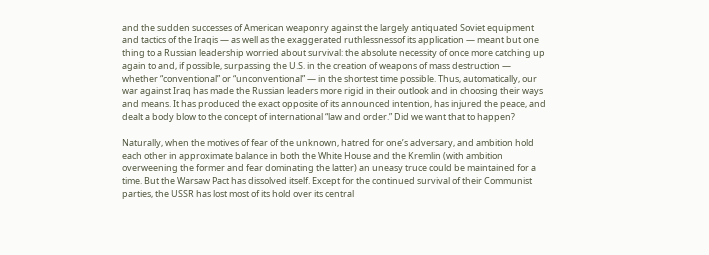and the sudden successes of American weaponry against the largely antiquated Soviet equipment and tactics of the Iraqis — as well as the exaggerated ruthlessnessof its application — meant but one thing to a Russian leadership worried about survival: the absolute necessity of once more catching up again to and, if possible, surpassing the U.S. in the creation of weapons of mass destruction — whether “conventional” or “unconventional” — in the shortest time possible. Thus, automatically, our war against Iraq has made the Russian leaders more rigid in their outlook and in choosing their ways and means. It has produced the exact opposite of its announced intention, has injured the peace, and dealt a body blow to the concept of international “law and order.” Did we want that to happen?

Naturally, when the motives of fear of the unknown, hatred for one’s adversary, and ambition hold each other in approximate balance in both the White House and the Kremlin (with ambition overweening the former and fear dominating the latter) an uneasy truce could be maintained for a time. But the Warsaw Pact has dissolved itself. Except for the continued survival of their Communist parties, the USSR has lost most of its hold over its central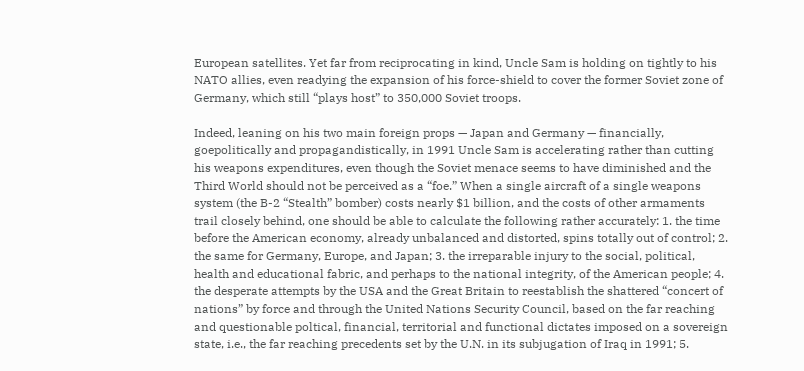European satellites. Yet far from reciprocating in kind, Uncle Sam is holding on tightly to his NATO allies, even readying the expansion of his force-shield to cover the former Soviet zone of Germany, which still “plays host” to 350,000 Soviet troops.

Indeed, leaning on his two main foreign props — Japan and Germany — financially, goepolitically and propagandistically, in 1991 Uncle Sam is accelerating rather than cutting his weapons expenditures, even though the Soviet menace seems to have diminished and the Third World should not be perceived as a “foe.” When a single aircraft of a single weapons system (the B-2 “Stealth” bomber) costs nearly $1 billion, and the costs of other armaments trail closely behind, one should be able to calculate the following rather accurately: 1. the time before the American economy, already unbalanced and distorted, spins totally out of control; 2. the same for Germany, Europe, and Japan; 3. the irreparable injury to the social, political, health and educational fabric, and perhaps to the national integrity, of the American people; 4. the desperate attempts by the USA and the Great Britain to reestablish the shattered “concert of nations” by force and through the United Nations Security Council, based on the far reaching and questionable poltical, financial, territorial and functional dictates imposed on a sovereign state, i.e., the far reaching precedents set by the U.N. in its subjugation of Iraq in 1991; 5.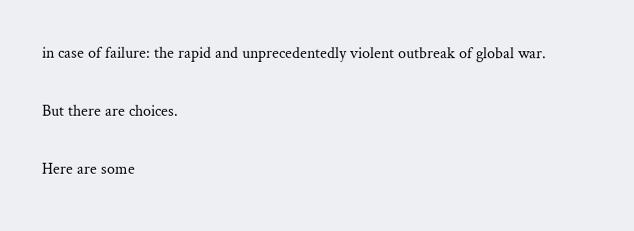in case of failure: the rapid and unprecedentedly violent outbreak of global war.

But there are choices.

Here are some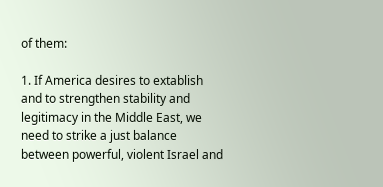of them:

1. If America desires to extablish and to strengthen stability and legitimacy in the Middle East, we need to strike a just balance between powerful, violent Israel and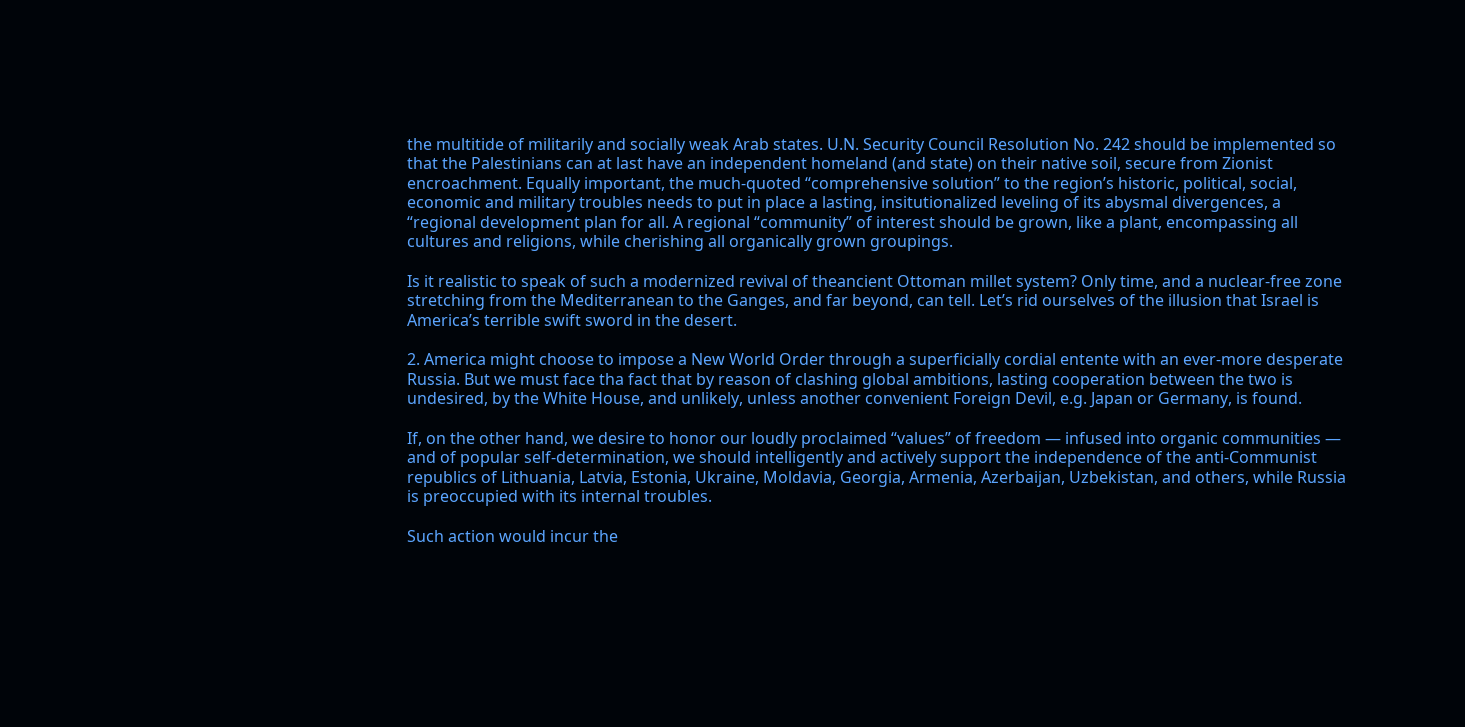the multitide of militarily and socially weak Arab states. U.N. Security Council Resolution No. 242 should be implemented so that the Palestinians can at last have an independent homeland (and state) on their native soil, secure from Zionist encroachment. Equally important, the much-quoted “comprehensive solution” to the region’s historic, political, social, economic and military troubles needs to put in place a lasting, insitutionalized leveling of its abysmal divergences, a “regional development plan for all. A regional “community” of interest should be grown, like a plant, encompassing all cultures and religions, while cherishing all organically grown groupings.

Is it realistic to speak of such a modernized revival of theancient Ottoman millet system? Only time, and a nuclear-free zone stretching from the Mediterranean to the Ganges, and far beyond, can tell. Let’s rid ourselves of the illusion that Israel is America’s terrible swift sword in the desert.

2. America might choose to impose a New World Order through a superficially cordial entente with an ever-more desperate Russia. But we must face tha fact that by reason of clashing global ambitions, lasting cooperation between the two is undesired, by the White House, and unlikely, unless another convenient Foreign Devil, e.g. Japan or Germany, is found.

If, on the other hand, we desire to honor our loudly proclaimed “values” of freedom — infused into organic communities — and of popular self-determination, we should intelligently and actively support the independence of the anti-Communist republics of Lithuania, Latvia, Estonia, Ukraine, Moldavia, Georgia, Armenia, Azerbaijan, Uzbekistan, and others, while Russia is preoccupied with its internal troubles.

Such action would incur the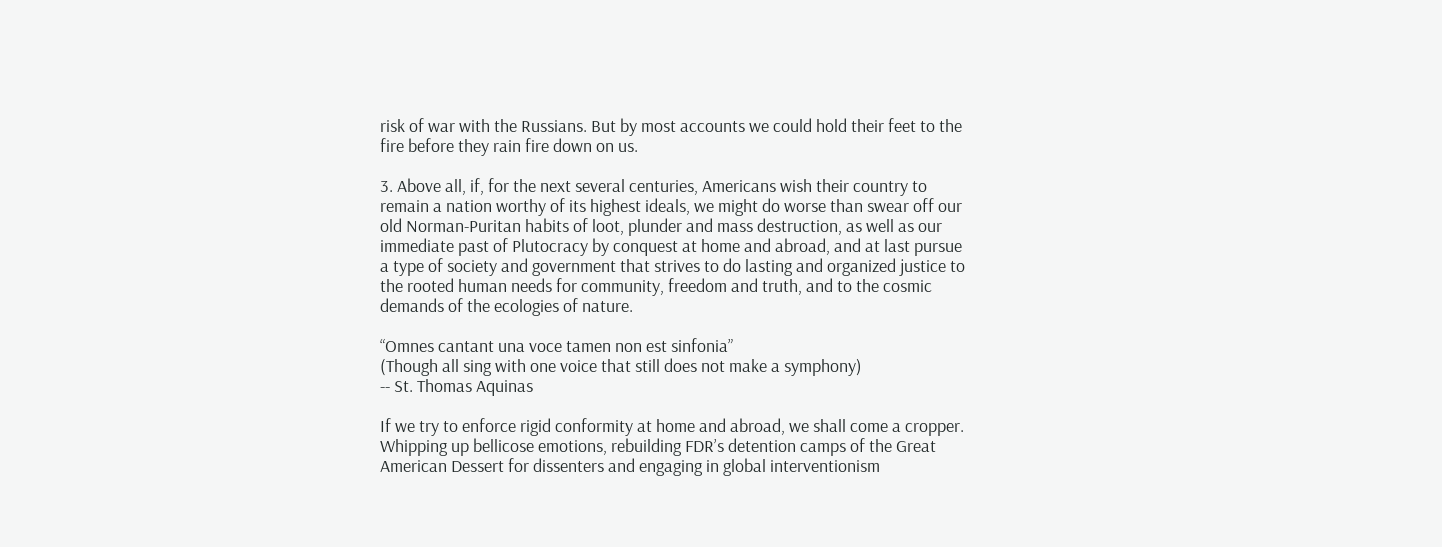risk of war with the Russians. But by most accounts we could hold their feet to the fire before they rain fire down on us.

3. Above all, if, for the next several centuries, Americans wish their country to remain a nation worthy of its highest ideals, we might do worse than swear off our old Norman-Puritan habits of loot, plunder and mass destruction, as well as our immediate past of Plutocracy by conquest at home and abroad, and at last pursue a type of society and government that strives to do lasting and organized justice to the rooted human needs for community, freedom and truth, and to the cosmic demands of the ecologies of nature.

“Omnes cantant una voce tamen non est sinfonia”
(Though all sing with one voice that still does not make a symphony)
-- St. Thomas Aquinas

If we try to enforce rigid conformity at home and abroad, we shall come a cropper. Whipping up bellicose emotions, rebuilding FDR’s detention camps of the Great American Dessert for dissenters and engaging in global interventionism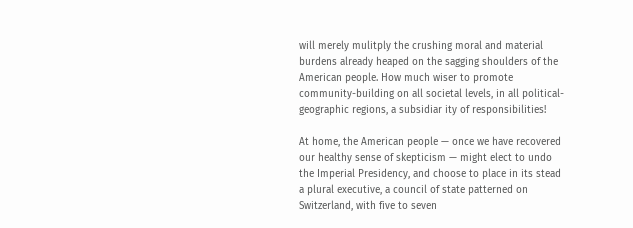will merely mulitply the crushing moral and material burdens already heaped on the sagging shoulders of the American people. How much wiser to promote community-building on all societal levels, in all political-geographic regions, a subsidiar ity of responsibilities!

At home, the American people — once we have recovered our healthy sense of skepticism — might elect to undo the Imperial Presidency, and choose to place in its stead a plural executive, a council of state patterned on Switzerland, with five to seven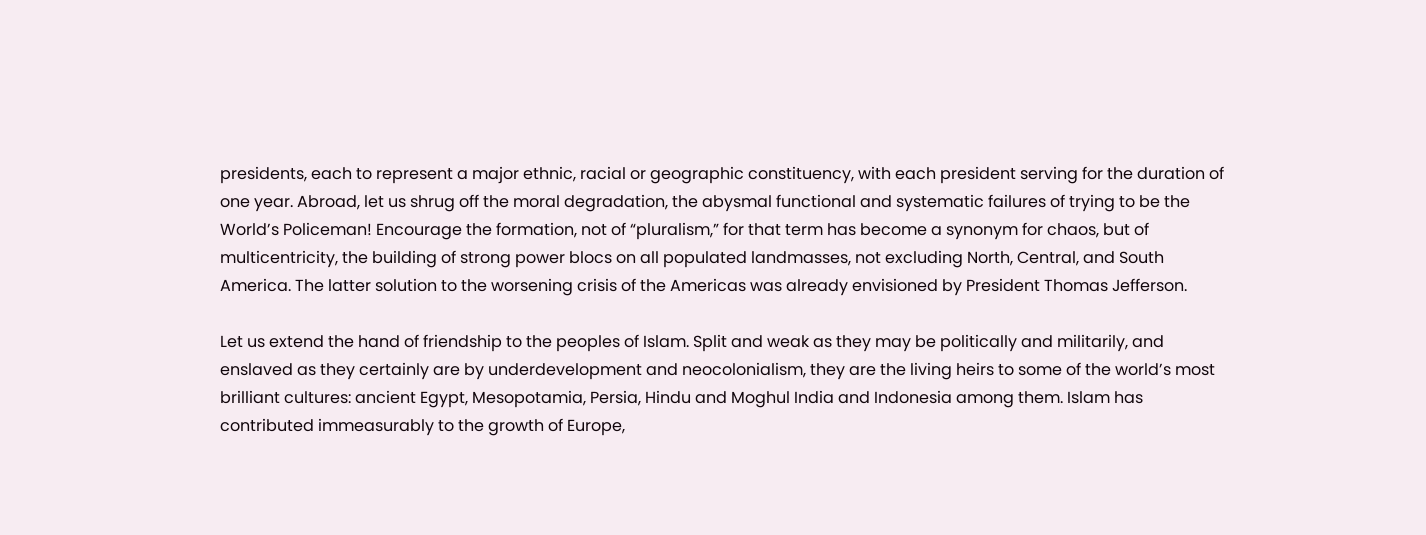presidents, each to represent a major ethnic, racial or geographic constituency, with each president serving for the duration of one year. Abroad, let us shrug off the moral degradation, the abysmal functional and systematic failures of trying to be the World’s Policeman! Encourage the formation, not of “pluralism,” for that term has become a synonym for chaos, but of multicentricity, the building of strong power blocs on all populated landmasses, not excluding North, Central, and South America. The latter solution to the worsening crisis of the Americas was already envisioned by President Thomas Jefferson.

Let us extend the hand of friendship to the peoples of Islam. Split and weak as they may be politically and militarily, and enslaved as they certainly are by underdevelopment and neocolonialism, they are the living heirs to some of the world’s most brilliant cultures: ancient Egypt, Mesopotamia, Persia, Hindu and Moghul India and Indonesia among them. Islam has contributed immeasurably to the growth of Europe,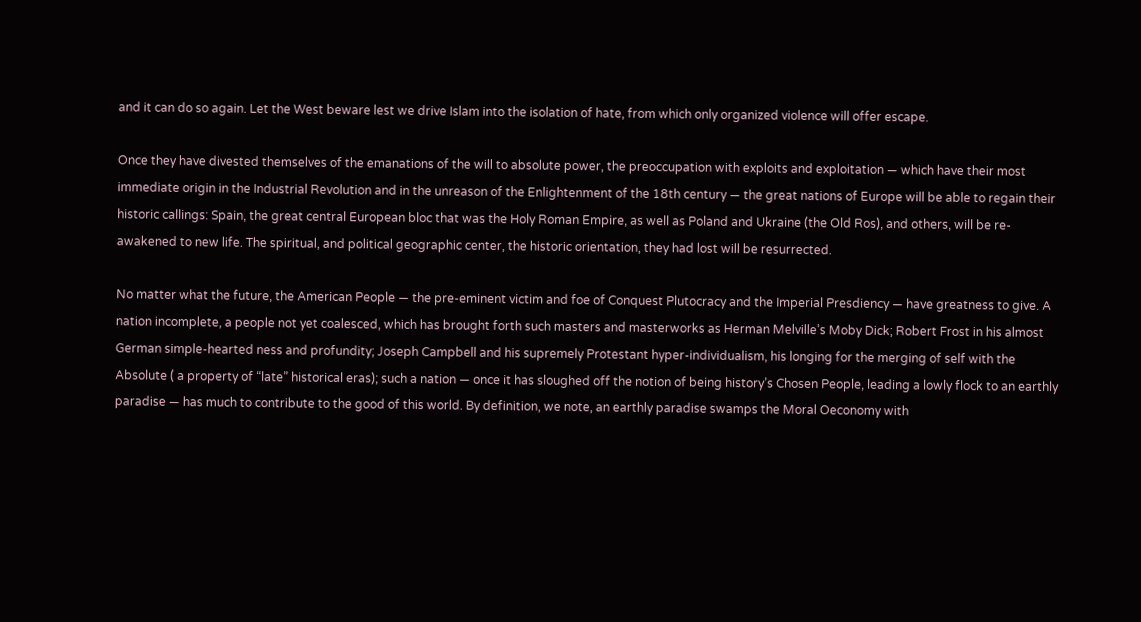and it can do so again. Let the West beware lest we drive Islam into the isolation of hate, from which only organized violence will offer escape.

Once they have divested themselves of the emanations of the will to absolute power, the preoccupation with exploits and exploitation — which have their most immediate origin in the Industrial Revolution and in the unreason of the Enlightenment of the 18th century — the great nations of Europe will be able to regain their historic callings: Spain, the great central European bloc that was the Holy Roman Empire, as well as Poland and Ukraine (the Old Ros), and others, will be re-awakened to new life. The spiritual, and political geographic center, the historic orientation, they had lost will be resurrected.

No matter what the future, the American People — the pre-eminent victim and foe of Conquest Plutocracy and the Imperial Presdiency — have greatness to give. A nation incomplete, a people not yet coalesced, which has brought forth such masters and masterworks as Herman Melville’s Moby Dick; Robert Frost in his almost German simple-hearted ness and profundity; Joseph Campbell and his supremely Protestant hyper-individualism, his longing for the merging of self with the Absolute ( a property of “late” historical eras); such a nation — once it has sloughed off the notion of being history’s Chosen People, leading a lowly flock to an earthly paradise — has much to contribute to the good of this world. By definition, we note, an earthly paradise swamps the Moral Oeconomy with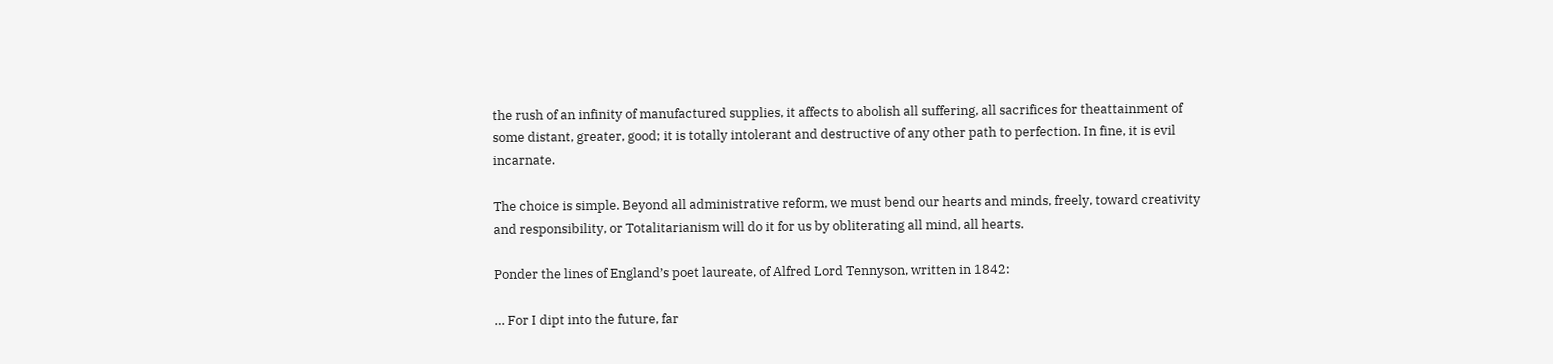the rush of an infinity of manufactured supplies, it affects to abolish all suffering, all sacrifices for theattainment of some distant, greater, good; it is totally intolerant and destructive of any other path to perfection. In fine, it is evil incarnate.

The choice is simple. Beyond all administrative reform, we must bend our hearts and minds, freely, toward creativity and responsibility, or Totalitarianism will do it for us by obliterating all mind, all hearts.

Ponder the lines of England’s poet laureate, of Alfred Lord Tennyson, written in 1842:

… For I dipt into the future, far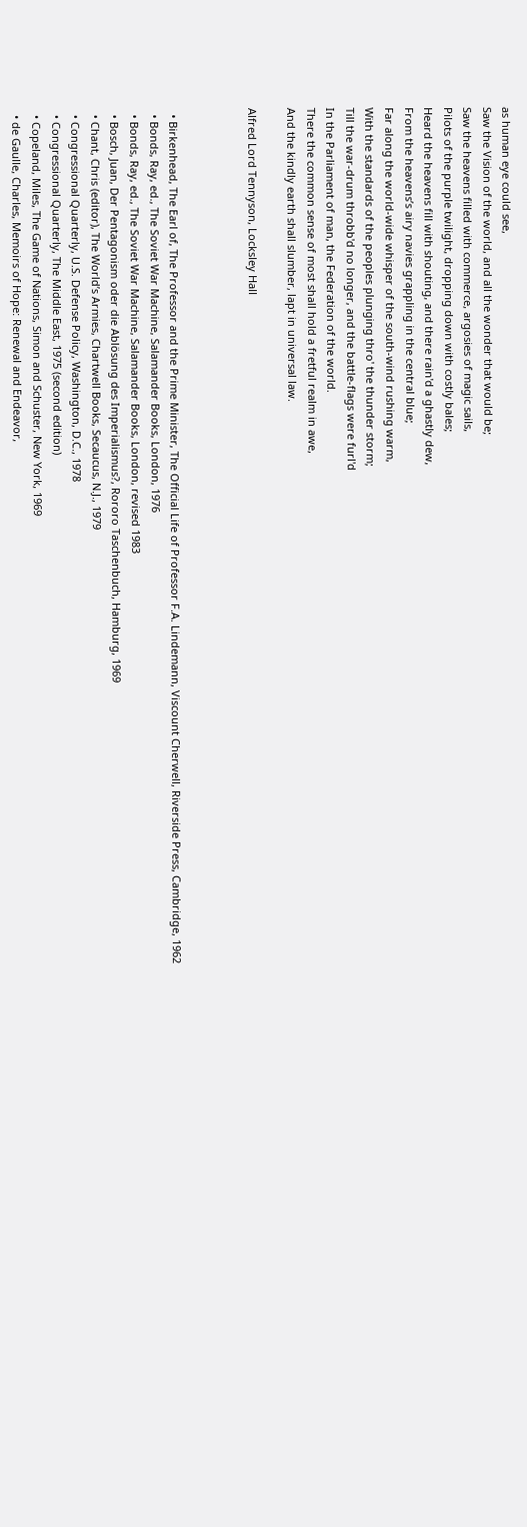as human eye could see,
Saw the Vision of the world, and all the wonder that would be;
Saw the heavens filled with commerce, argosies of magic sails,
Pilots of the purple twilight, dropping down with costly bales;
Heard the heavens fill with shouting, and there rain'd a ghastly dew,
From the heavens’s airy navies grappling in the central blue;
Far along the world-wide whisper of the south-wind rushing warm,
With the standards of the peoples plunging thro' the thunder storm;
Till the war-drum throbb'd no longer, and the battle-flags were furl'd
In the Parliament of man, the Federation of the world.
There the common sense of most shall hold a fretful realm in awe,
And the kindly earth shall slumber, lapt in universal law.

Alfred Lord Tennyson, Locksley Hall



  • Birkenhead, The Earl of, The Professor and the Prime Minister, The Official Life of Professor F.A. Lindemann, Viscount Cherwell, Riverside Press, Cambridge, 1962
  • Bonds, Ray, ed., The Soviet War Machine, Salamander Books, London, 1976
  • Bonds, Ray, ed., The Soviet War Machine, Salamander Books, London, revised 1983
  • Bosch, Juan, Der Pentagonism oder die Ablösung des Imperialismus?, Rororo Taschenbuch, Hamburg, 1969
  • Chant, Chris (editor), The World’s Armies, Chartwell Books, Secaucus, N.J., 1979
  • Congressional Quarterly, U.S. Defense Policy, Washington, D.C., 1978
  • Congressional Quarterly, The Middle East, 1975 (second edition)
  • Copeland, Miles, The Game of Nations, Simon and Schuster, New York, 1969
  • de Gaulle, Charles, Memoirs of Hope: Renewal and Endeavor,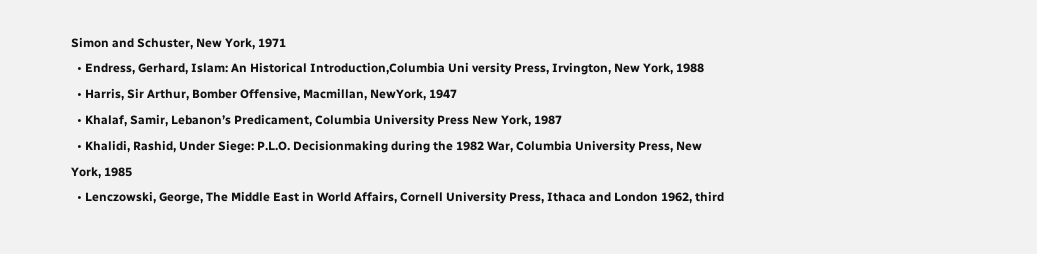Simon and Schuster, New York, 1971
  • Endress, Gerhard, Islam: An Historical Introduction,Columbia Uni versity Press, Irvington, New York, 1988
  • Harris, Sir Arthur, Bomber Offensive, Macmillan, NewYork, 1947
  • Khalaf, Samir, Lebanon’s Predicament, Columbia University Press New York, 1987
  • Khalidi, Rashid, Under Siege: P.L.O. Decisionmaking during the 1982 War, Columbia University Press, New York, 1985
  • Lenczowski, George, The Middle East in World Affairs, Cornell University Press, Ithaca and London 1962, third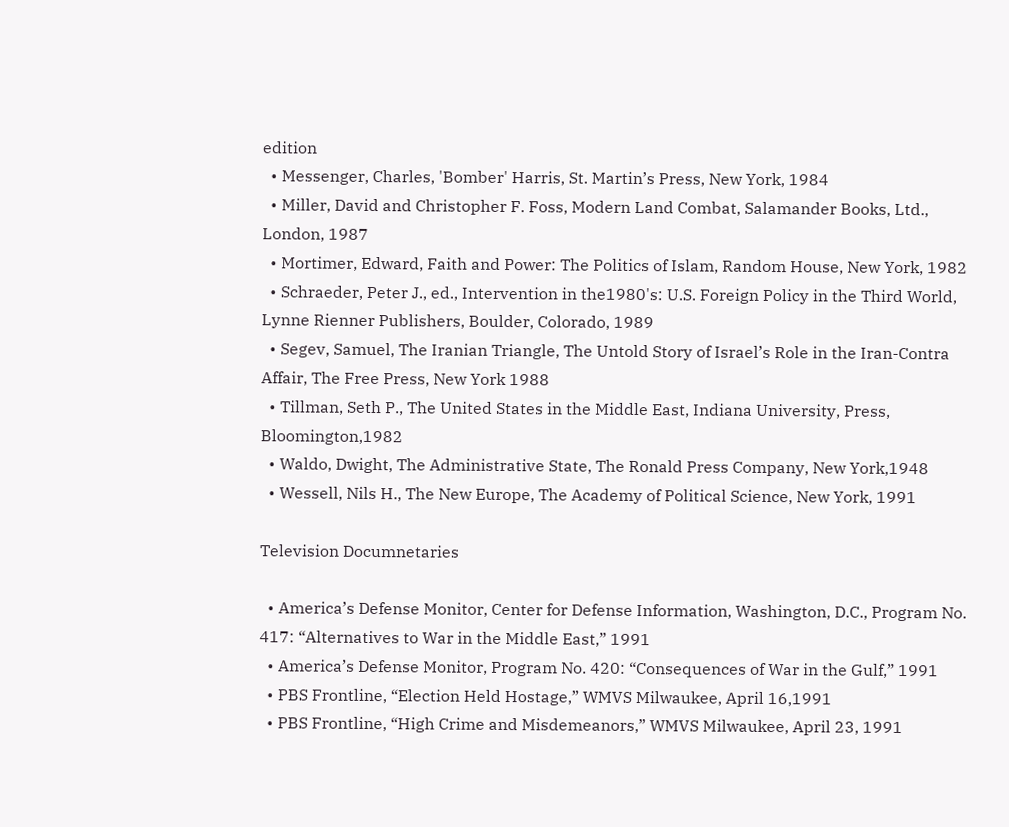edition
  • Messenger, Charles, 'Bomber' Harris, St. Martin’s Press, New York, 1984
  • Miller, David and Christopher F. Foss, Modern Land Combat, Salamander Books, Ltd., London, 1987
  • Mortimer, Edward, Faith and Power: The Politics of Islam, Random House, New York, 1982
  • Schraeder, Peter J., ed., Intervention in the1980's: U.S. Foreign Policy in the Third World, Lynne Rienner Publishers, Boulder, Colorado, 1989
  • Segev, Samuel, The Iranian Triangle, The Untold Story of Israel’s Role in the Iran-Contra Affair, The Free Press, New York 1988
  • Tillman, Seth P., The United States in the Middle East, Indiana University, Press, Bloomington,1982
  • Waldo, Dwight, The Administrative State, The Ronald Press Company, New York,1948
  • Wessell, Nils H., The New Europe, The Academy of Political Science, New York, 1991

Television Documnetaries

  • America’s Defense Monitor, Center for Defense Information, Washington, D.C., Program No. 417: “Alternatives to War in the Middle East,” 1991
  • America’s Defense Monitor, Program No. 420: “Consequences of War in the Gulf,” 1991
  • PBS Frontline, “Election Held Hostage,” WMVS Milwaukee, April 16,1991
  • PBS Frontline, “High Crime and Misdemeanors,” WMVS Milwaukee, April 23, 1991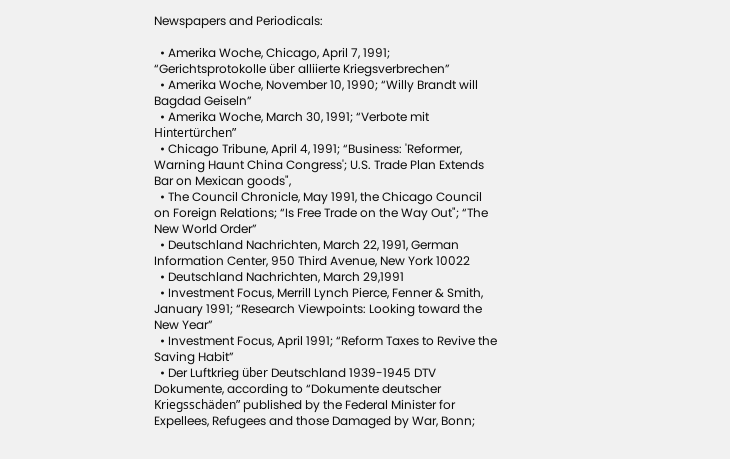Newspapers and Periodicals:

  • Amerika Woche, Chicago, April 7, 1991; “Gerichtsprotokolle über alliierte Kriegsverbrechen”
  • Amerika Woche, November 10, 1990; “Willy Brandt will Bagdad Geiseln”
  • Amerika Woche, March 30, 1991; “Verbote mit Hintertürchen”
  • Chicago Tribune, April 4, 1991; “Business: 'Reformer, Warning Haunt China Congress'; U.S. Trade Plan Extends Bar on Mexican goods",
  • The Council Chronicle, May 1991, the Chicago Council on Foreign Relations; “Is Free Trade on the Way Out"; “The New World Order”
  • Deutschland Nachrichten, March 22, 1991, German Information Center, 950 Third Avenue, New York 10022
  • Deutschland Nachrichten, March 29,1991
  • Investment Focus, Merrill Lynch Pierce, Fenner & Smith, January 1991; “Research Viewpoints: Looking toward the New Year”
  • Investment Focus, April 1991; “Reform Taxes to Revive the Saving Habit”
  • Der Luftkrieg über Deutschland 1939-1945 DTV Dokumente, according to “Dokumente deutscher Kriegsschäden” published by the Federal Minister for Expellees, Refugees and those Damaged by War, Bonn;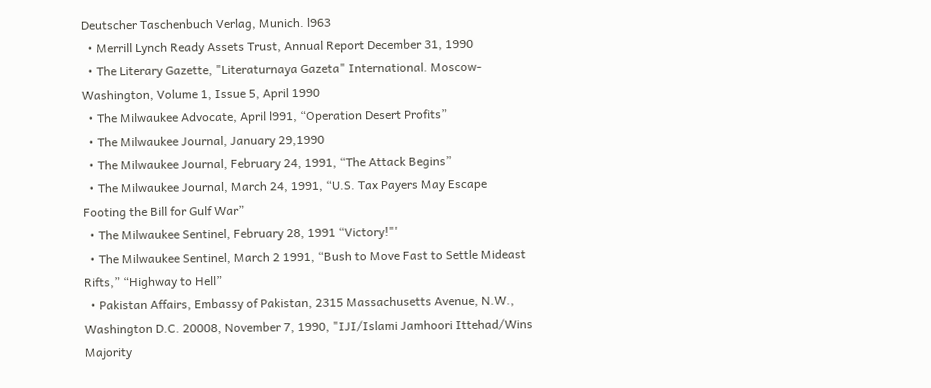Deutscher Taschenbuch Verlag, Munich. l963
  • Merrill Lynch Ready Assets Trust, Annual Report December 31, 1990
  • The Literary Gazette, "Literaturnaya Gazeta" International. Moscow-Washington, Volume 1, Issue 5, April 1990
  • The Milwaukee Advocate, April l991, “Operation Desert Profits”
  • The Milwaukee Journal, January 29,1990
  • The Milwaukee Journal, February 24, 1991, “The Attack Begins”
  • The Milwaukee Journal, March 24, 1991, “U.S. Tax Payers May Escape Footing the Bill for Gulf War”
  • The Milwaukee Sentinel, February 28, 1991 “Victory!"'
  • The Milwaukee Sentinel, March 2 1991, “Bush to Move Fast to Settle Mideast Rifts,” “Highway to Hell”
  • Pakistan Affairs, Embassy of Pakistan, 2315 Massachusetts Avenue, N.W., Washington D.C. 20008, November 7, 1990, "IJI/Islami Jamhoori Ittehad/Wins Majority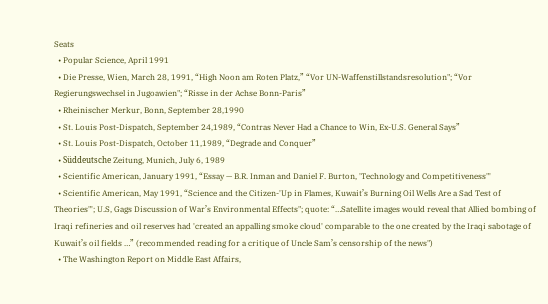Seats
  • Popular Science, April 1991
  • Die Presse, Wien, March 28, 1991, “High Noon am Roten Platz,” “Vor UN-Waffenstillstandsresolution"; “Vor Regierungswechsel in Jugoawien"; “Risse in der Achse Bonn-Paris”
  • Rheinischer Merkur, Bonn, September 28,1990
  • St. Louis Post-Dispatch, September 24,1989, “Contras Never Had a Chance to Win, Ex-U.S. General Says”
  • St. Louis Post-Dispatch, October 11,1989, “Degrade and Conquer”
  • Süddeutsche Zeitung, Munich, July 6, 1989
  • Scientific American, January 1991, “Essay — B.R. Inman and Daniel F. Burton, 'Technology and Competitiveness"'
  • Scientific American, May 1991, “Science and the Citizen-'Up in Flames, Kuwait’s Burning Oil Wells Are a Sad Test of Theories"'; U.S, Gags Discussion of War’s Environmental Effects"; quote: “…Satellite images would reveal that Allied bombing of Iraqi refineries and oil reserves had 'created an appalling smoke cloud' comparable to the one created by the Iraqi sabotage of Kuwait’s oil fields …” (recommended reading for a critique of Uncle Sam’s censorship of the news")
  • The Washington Report on Middle East Affairs,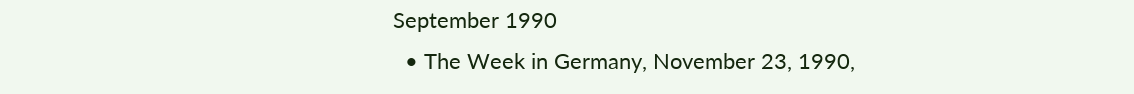September 1990
  • The Week in Germany, November 23, 1990,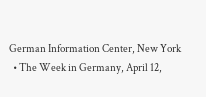German Information Center, New York
  • The Week in Germany, April 12,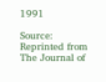1991

Source: Reprinted from The Journal of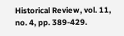Historical Review, vol. 11, no. 4, pp. 389-429.